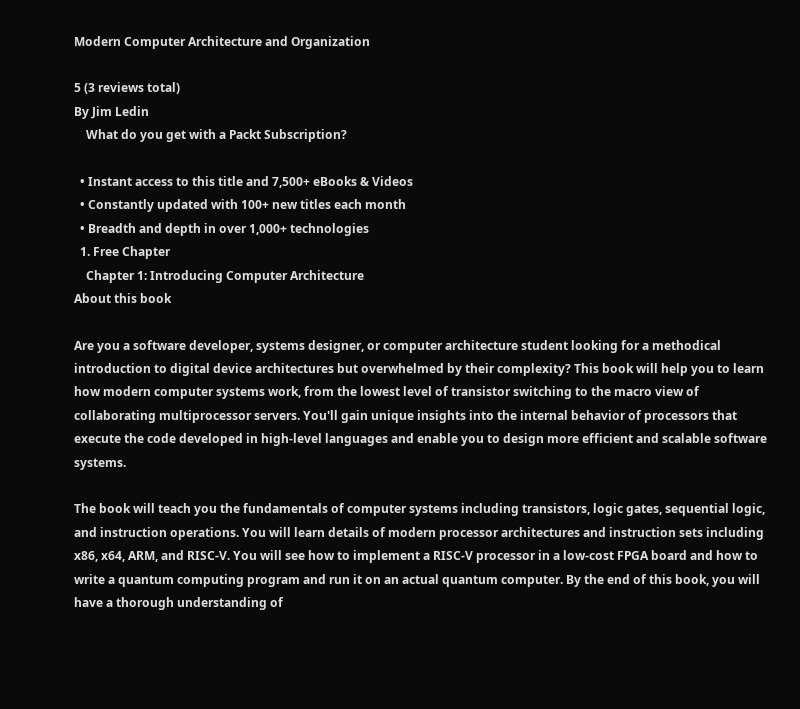Modern Computer Architecture and Organization

5 (3 reviews total)
By Jim Ledin
    What do you get with a Packt Subscription?

  • Instant access to this title and 7,500+ eBooks & Videos
  • Constantly updated with 100+ new titles each month
  • Breadth and depth in over 1,000+ technologies
  1. Free Chapter
    Chapter 1: Introducing Computer Architecture
About this book

Are you a software developer, systems designer, or computer architecture student looking for a methodical introduction to digital device architectures but overwhelmed by their complexity? This book will help you to learn how modern computer systems work, from the lowest level of transistor switching to the macro view of collaborating multiprocessor servers. You'll gain unique insights into the internal behavior of processors that execute the code developed in high-level languages and enable you to design more efficient and scalable software systems.

The book will teach you the fundamentals of computer systems including transistors, logic gates, sequential logic, and instruction operations. You will learn details of modern processor architectures and instruction sets including x86, x64, ARM, and RISC-V. You will see how to implement a RISC-V processor in a low-cost FPGA board and how to write a quantum computing program and run it on an actual quantum computer. By the end of this book, you will have a thorough understanding of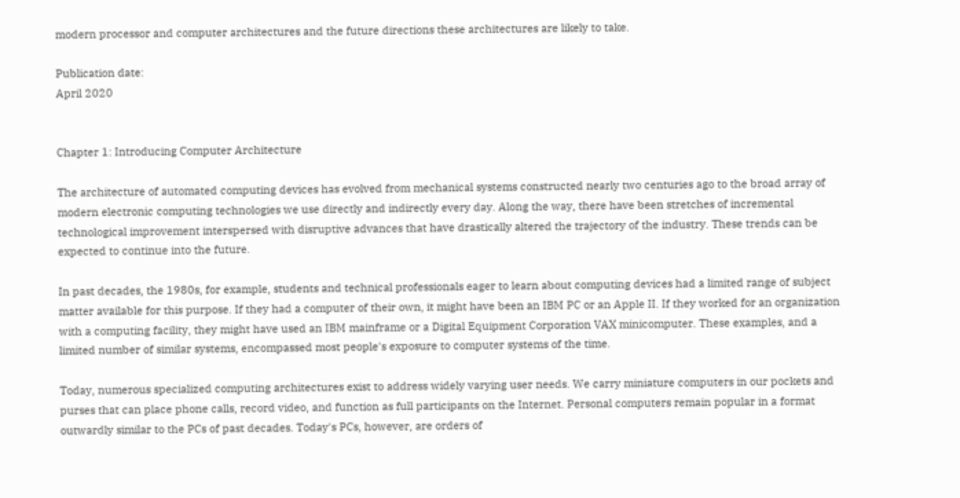modern processor and computer architectures and the future directions these architectures are likely to take.

Publication date:
April 2020


Chapter 1: Introducing Computer Architecture

The architecture of automated computing devices has evolved from mechanical systems constructed nearly two centuries ago to the broad array of modern electronic computing technologies we use directly and indirectly every day. Along the way, there have been stretches of incremental technological improvement interspersed with disruptive advances that have drastically altered the trajectory of the industry. These trends can be expected to continue into the future.

In past decades, the 1980s, for example, students and technical professionals eager to learn about computing devices had a limited range of subject matter available for this purpose. If they had a computer of their own, it might have been an IBM PC or an Apple II. If they worked for an organization with a computing facility, they might have used an IBM mainframe or a Digital Equipment Corporation VAX minicomputer. These examples, and a limited number of similar systems, encompassed most people's exposure to computer systems of the time.

Today, numerous specialized computing architectures exist to address widely varying user needs. We carry miniature computers in our pockets and purses that can place phone calls, record video, and function as full participants on the Internet. Personal computers remain popular in a format outwardly similar to the PCs of past decades. Today's PCs, however, are orders of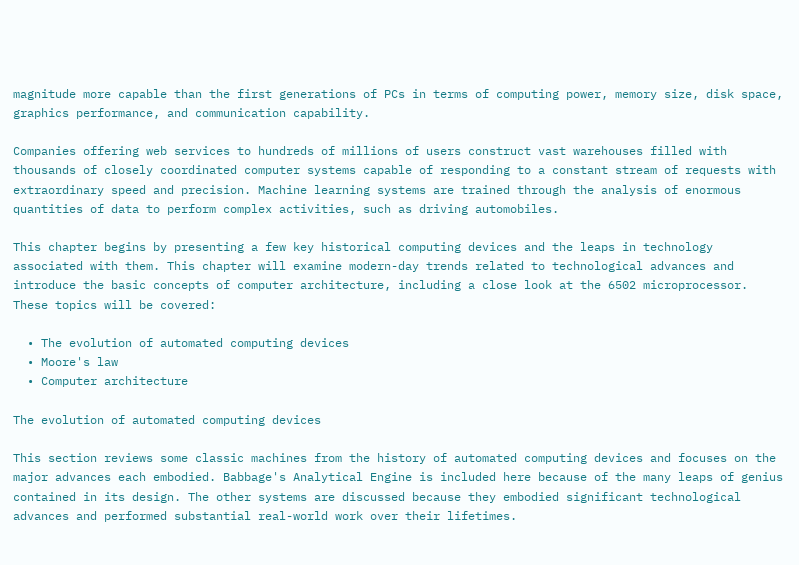magnitude more capable than the first generations of PCs in terms of computing power, memory size, disk space, graphics performance, and communication capability.

Companies offering web services to hundreds of millions of users construct vast warehouses filled with thousands of closely coordinated computer systems capable of responding to a constant stream of requests with extraordinary speed and precision. Machine learning systems are trained through the analysis of enormous quantities of data to perform complex activities, such as driving automobiles.

This chapter begins by presenting a few key historical computing devices and the leaps in technology associated with them. This chapter will examine modern-day trends related to technological advances and introduce the basic concepts of computer architecture, including a close look at the 6502 microprocessor. These topics will be covered:

  • The evolution of automated computing devices
  • Moore's law
  • Computer architecture

The evolution of automated computing devices

This section reviews some classic machines from the history of automated computing devices and focuses on the major advances each embodied. Babbage's Analytical Engine is included here because of the many leaps of genius contained in its design. The other systems are discussed because they embodied significant technological advances and performed substantial real-world work over their lifetimes.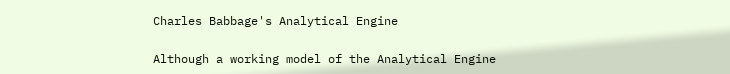Charles Babbage's Analytical Engine

Although a working model of the Analytical Engine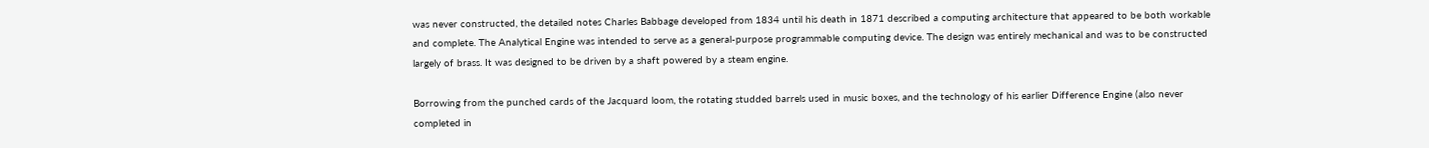was never constructed, the detailed notes Charles Babbage developed from 1834 until his death in 1871 described a computing architecture that appeared to be both workable and complete. The Analytical Engine was intended to serve as a general-purpose programmable computing device. The design was entirely mechanical and was to be constructed largely of brass. It was designed to be driven by a shaft powered by a steam engine.

Borrowing from the punched cards of the Jacquard loom, the rotating studded barrels used in music boxes, and the technology of his earlier Difference Engine (also never completed in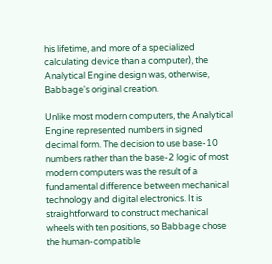his lifetime, and more of a specialized calculating device than a computer), the Analytical Engine design was, otherwise, Babbage's original creation.

Unlike most modern computers, the Analytical Engine represented numbers in signed decimal form. The decision to use base-10 numbers rather than the base-2 logic of most modern computers was the result of a fundamental difference between mechanical technology and digital electronics. It is straightforward to construct mechanical wheels with ten positions, so Babbage chose the human-compatible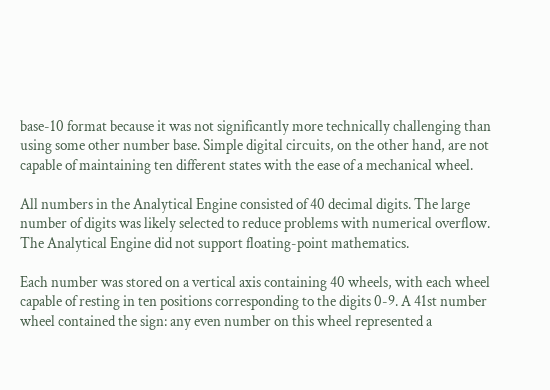base-10 format because it was not significantly more technically challenging than using some other number base. Simple digital circuits, on the other hand, are not capable of maintaining ten different states with the ease of a mechanical wheel.

All numbers in the Analytical Engine consisted of 40 decimal digits. The large number of digits was likely selected to reduce problems with numerical overflow. The Analytical Engine did not support floating-point mathematics.

Each number was stored on a vertical axis containing 40 wheels, with each wheel capable of resting in ten positions corresponding to the digits 0-9. A 41st number wheel contained the sign: any even number on this wheel represented a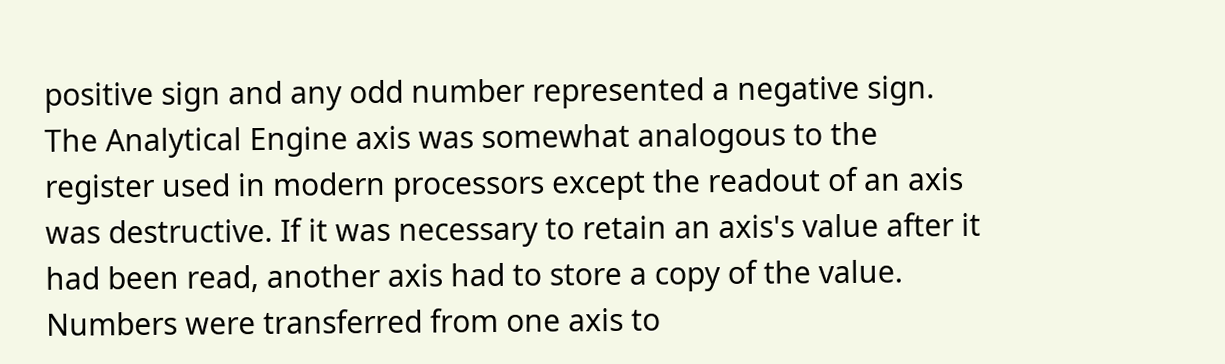positive sign and any odd number represented a negative sign. The Analytical Engine axis was somewhat analogous to the register used in modern processors except the readout of an axis was destructive. If it was necessary to retain an axis's value after it had been read, another axis had to store a copy of the value. Numbers were transferred from one axis to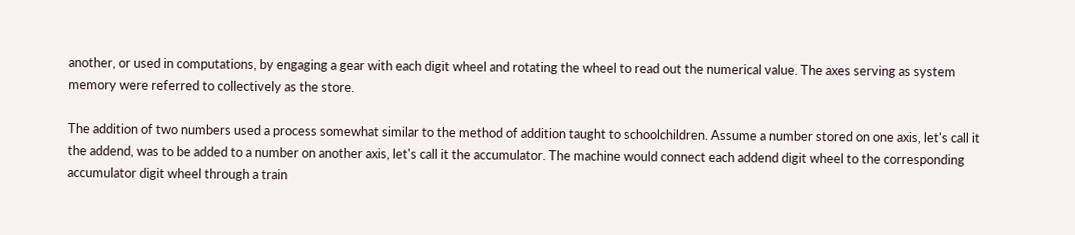another, or used in computations, by engaging a gear with each digit wheel and rotating the wheel to read out the numerical value. The axes serving as system memory were referred to collectively as the store.

The addition of two numbers used a process somewhat similar to the method of addition taught to schoolchildren. Assume a number stored on one axis, let's call it the addend, was to be added to a number on another axis, let's call it the accumulator. The machine would connect each addend digit wheel to the corresponding accumulator digit wheel through a train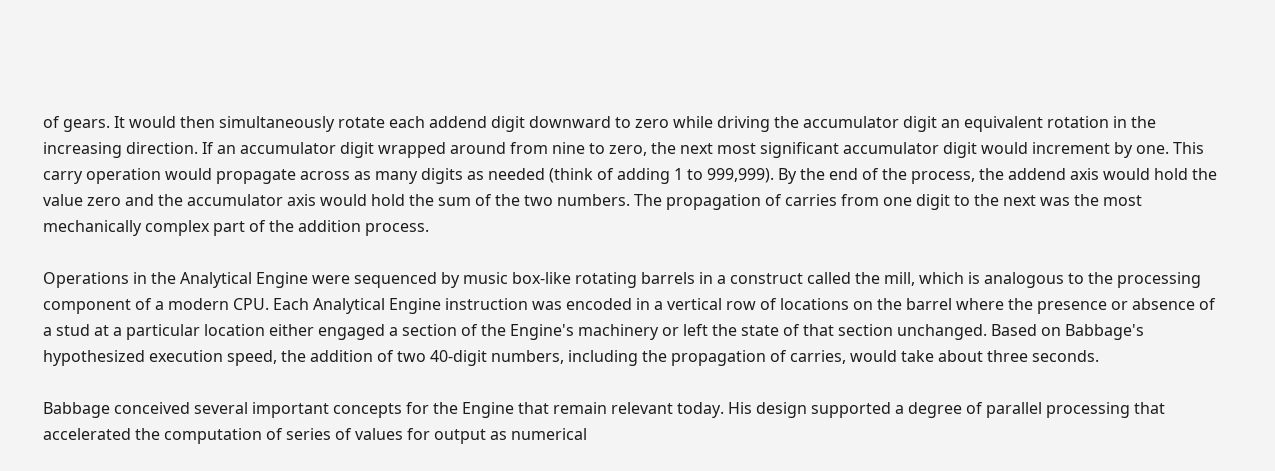of gears. It would then simultaneously rotate each addend digit downward to zero while driving the accumulator digit an equivalent rotation in the increasing direction. If an accumulator digit wrapped around from nine to zero, the next most significant accumulator digit would increment by one. This carry operation would propagate across as many digits as needed (think of adding 1 to 999,999). By the end of the process, the addend axis would hold the value zero and the accumulator axis would hold the sum of the two numbers. The propagation of carries from one digit to the next was the most mechanically complex part of the addition process.

Operations in the Analytical Engine were sequenced by music box-like rotating barrels in a construct called the mill, which is analogous to the processing component of a modern CPU. Each Analytical Engine instruction was encoded in a vertical row of locations on the barrel where the presence or absence of a stud at a particular location either engaged a section of the Engine's machinery or left the state of that section unchanged. Based on Babbage's hypothesized execution speed, the addition of two 40-digit numbers, including the propagation of carries, would take about three seconds.

Babbage conceived several important concepts for the Engine that remain relevant today. His design supported a degree of parallel processing that accelerated the computation of series of values for output as numerical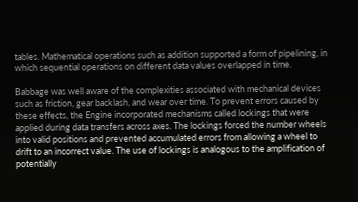tables. Mathematical operations such as addition supported a form of pipelining, in which sequential operations on different data values overlapped in time.

Babbage was well aware of the complexities associated with mechanical devices such as friction, gear backlash, and wear over time. To prevent errors caused by these effects, the Engine incorporated mechanisms called lockings that were applied during data transfers across axes. The lockings forced the number wheels into valid positions and prevented accumulated errors from allowing a wheel to drift to an incorrect value. The use of lockings is analogous to the amplification of potentially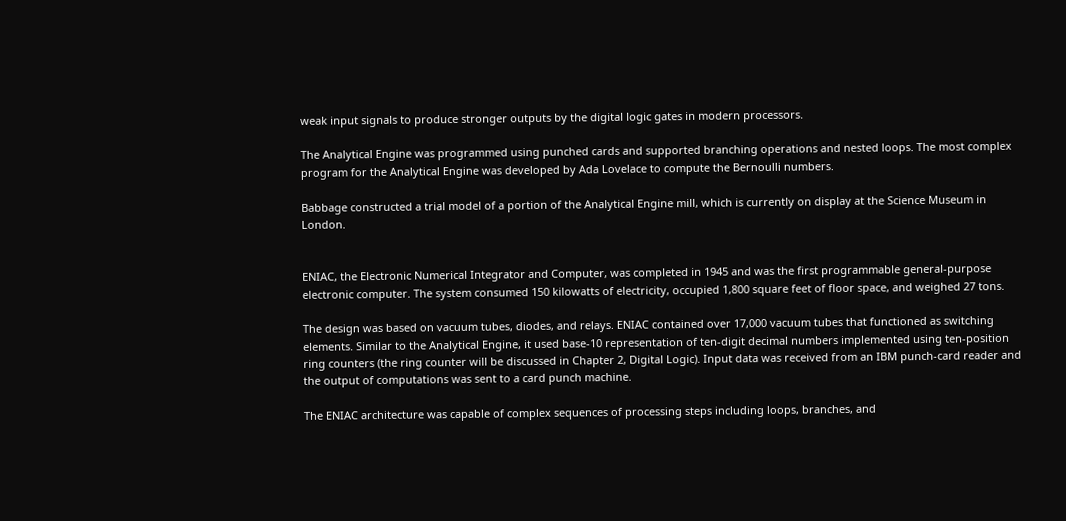weak input signals to produce stronger outputs by the digital logic gates in modern processors.

The Analytical Engine was programmed using punched cards and supported branching operations and nested loops. The most complex program for the Analytical Engine was developed by Ada Lovelace to compute the Bernoulli numbers.

Babbage constructed a trial model of a portion of the Analytical Engine mill, which is currently on display at the Science Museum in London.


ENIAC, the Electronic Numerical Integrator and Computer, was completed in 1945 and was the first programmable general-purpose electronic computer. The system consumed 150 kilowatts of electricity, occupied 1,800 square feet of floor space, and weighed 27 tons.

The design was based on vacuum tubes, diodes, and relays. ENIAC contained over 17,000 vacuum tubes that functioned as switching elements. Similar to the Analytical Engine, it used base-10 representation of ten-digit decimal numbers implemented using ten-position ring counters (the ring counter will be discussed in Chapter 2, Digital Logic). Input data was received from an IBM punch-card reader and the output of computations was sent to a card punch machine.

The ENIAC architecture was capable of complex sequences of processing steps including loops, branches, and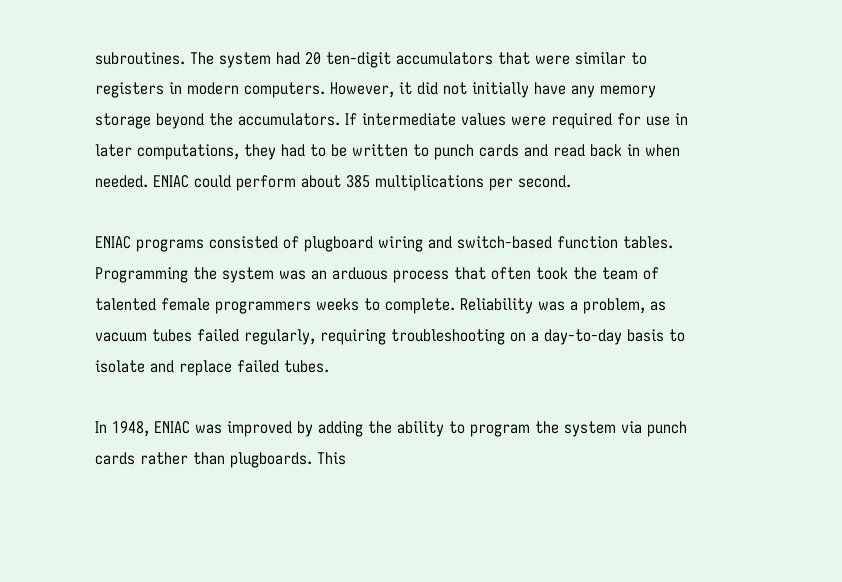subroutines. The system had 20 ten-digit accumulators that were similar to registers in modern computers. However, it did not initially have any memory storage beyond the accumulators. If intermediate values were required for use in later computations, they had to be written to punch cards and read back in when needed. ENIAC could perform about 385 multiplications per second.

ENIAC programs consisted of plugboard wiring and switch-based function tables. Programming the system was an arduous process that often took the team of talented female programmers weeks to complete. Reliability was a problem, as vacuum tubes failed regularly, requiring troubleshooting on a day-to-day basis to isolate and replace failed tubes.

In 1948, ENIAC was improved by adding the ability to program the system via punch cards rather than plugboards. This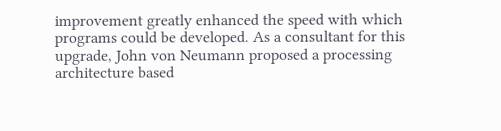improvement greatly enhanced the speed with which programs could be developed. As a consultant for this upgrade, John von Neumann proposed a processing architecture based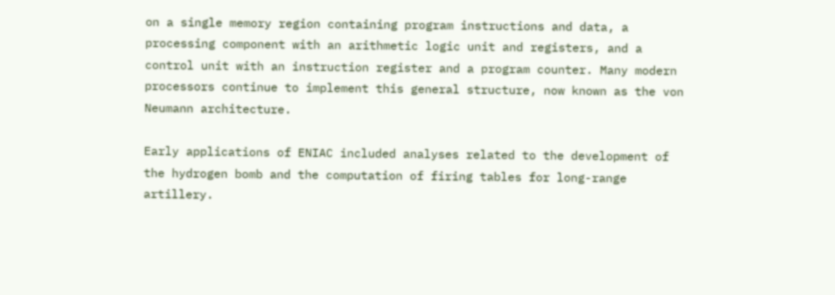on a single memory region containing program instructions and data, a processing component with an arithmetic logic unit and registers, and a control unit with an instruction register and a program counter. Many modern processors continue to implement this general structure, now known as the von Neumann architecture.

Early applications of ENIAC included analyses related to the development of the hydrogen bomb and the computation of firing tables for long-range artillery.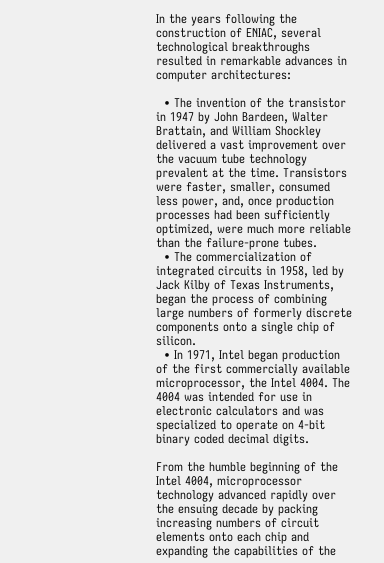In the years following the construction of ENIAC, several technological breakthroughs resulted in remarkable advances in computer architectures:

  • The invention of the transistor in 1947 by John Bardeen, Walter Brattain, and William Shockley delivered a vast improvement over the vacuum tube technology prevalent at the time. Transistors were faster, smaller, consumed less power, and, once production processes had been sufficiently optimized, were much more reliable than the failure-prone tubes.
  • The commercialization of integrated circuits in 1958, led by Jack Kilby of Texas Instruments, began the process of combining large numbers of formerly discrete components onto a single chip of silicon.
  • In 1971, Intel began production of the first commercially available microprocessor, the Intel 4004. The 4004 was intended for use in electronic calculators and was specialized to operate on 4-bit binary coded decimal digits.

From the humble beginning of the Intel 4004, microprocessor technology advanced rapidly over the ensuing decade by packing increasing numbers of circuit elements onto each chip and expanding the capabilities of the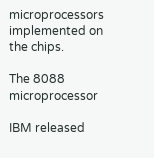microprocessors implemented on the chips.

The 8088 microprocessor

IBM released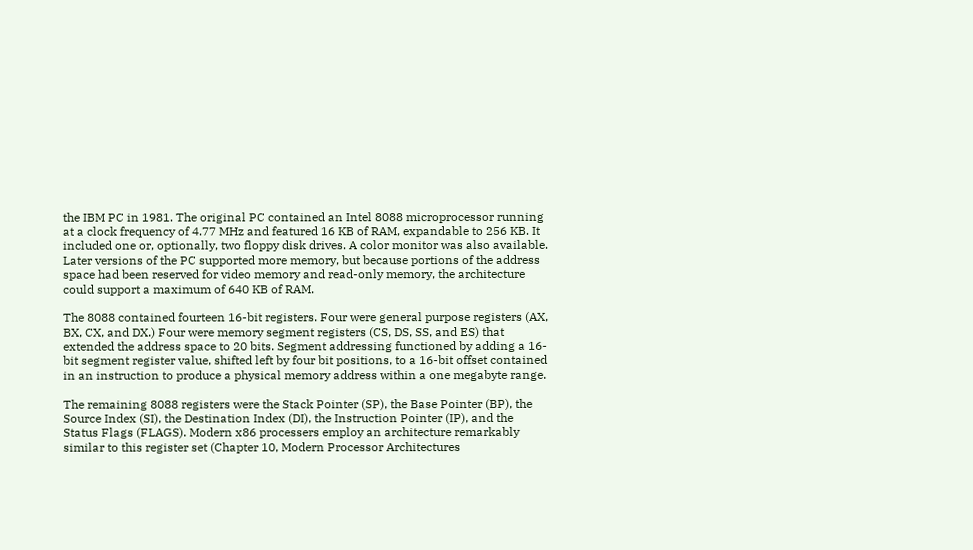the IBM PC in 1981. The original PC contained an Intel 8088 microprocessor running at a clock frequency of 4.77 MHz and featured 16 KB of RAM, expandable to 256 KB. It included one or, optionally, two floppy disk drives. A color monitor was also available. Later versions of the PC supported more memory, but because portions of the address space had been reserved for video memory and read-only memory, the architecture could support a maximum of 640 KB of RAM.

The 8088 contained fourteen 16-bit registers. Four were general purpose registers (AX, BX, CX, and DX.) Four were memory segment registers (CS, DS, SS, and ES) that extended the address space to 20 bits. Segment addressing functioned by adding a 16-bit segment register value, shifted left by four bit positions, to a 16-bit offset contained in an instruction to produce a physical memory address within a one megabyte range.

The remaining 8088 registers were the Stack Pointer (SP), the Base Pointer (BP), the Source Index (SI), the Destination Index (DI), the Instruction Pointer (IP), and the Status Flags (FLAGS). Modern x86 processers employ an architecture remarkably similar to this register set (Chapter 10, Modern Processor Architectures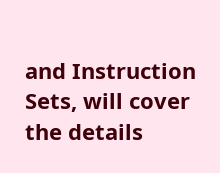and Instruction Sets, will cover the details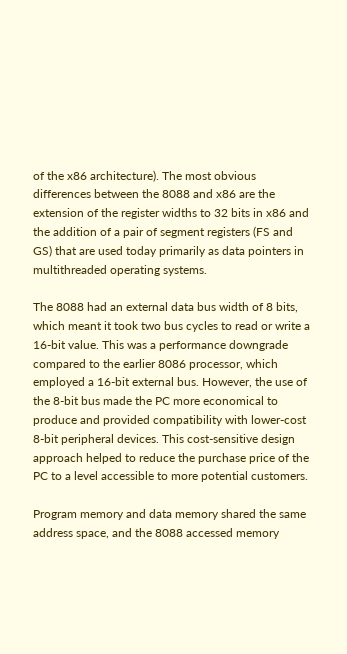of the x86 architecture). The most obvious differences between the 8088 and x86 are the extension of the register widths to 32 bits in x86 and the addition of a pair of segment registers (FS and GS) that are used today primarily as data pointers in multithreaded operating systems.

The 8088 had an external data bus width of 8 bits, which meant it took two bus cycles to read or write a 16-bit value. This was a performance downgrade compared to the earlier 8086 processor, which employed a 16-bit external bus. However, the use of the 8-bit bus made the PC more economical to produce and provided compatibility with lower-cost 8-bit peripheral devices. This cost-sensitive design approach helped to reduce the purchase price of the PC to a level accessible to more potential customers.

Program memory and data memory shared the same address space, and the 8088 accessed memory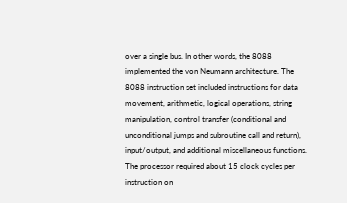over a single bus. In other words, the 8088 implemented the von Neumann architecture. The 8088 instruction set included instructions for data movement, arithmetic, logical operations, string manipulation, control transfer (conditional and unconditional jumps and subroutine call and return), input/output, and additional miscellaneous functions. The processor required about 15 clock cycles per instruction on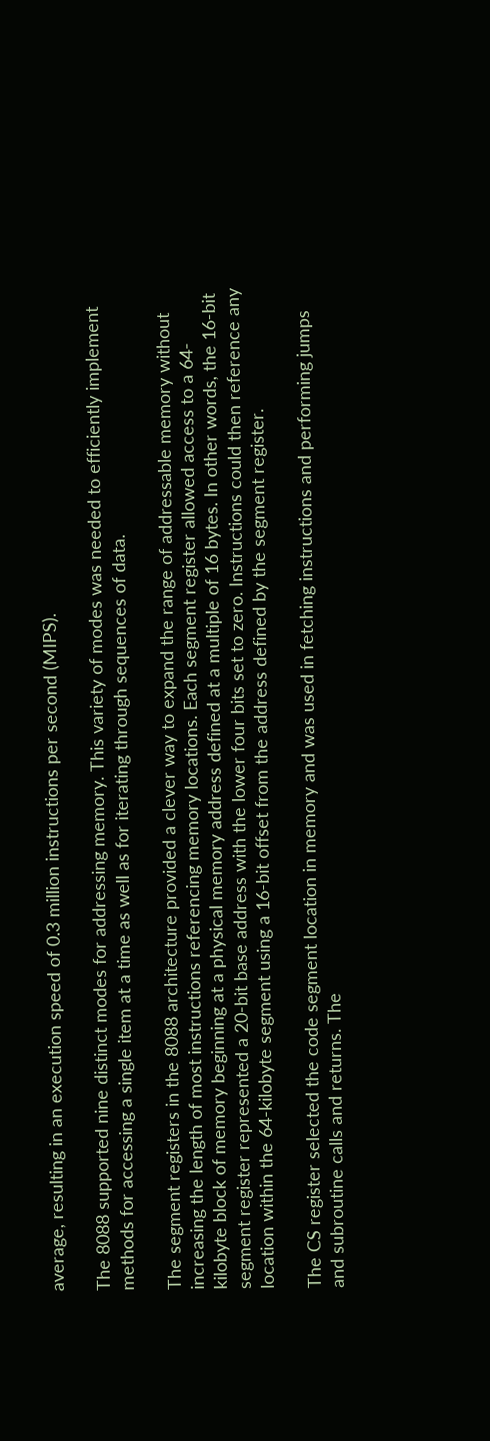average, resulting in an execution speed of 0.3 million instructions per second (MIPS).

The 8088 supported nine distinct modes for addressing memory. This variety of modes was needed to efficiently implement methods for accessing a single item at a time as well as for iterating through sequences of data.

The segment registers in the 8088 architecture provided a clever way to expand the range of addressable memory without increasing the length of most instructions referencing memory locations. Each segment register allowed access to a 64-kilobyte block of memory beginning at a physical memory address defined at a multiple of 16 bytes. In other words, the 16-bit segment register represented a 20-bit base address with the lower four bits set to zero. Instructions could then reference any location within the 64-kilobyte segment using a 16-bit offset from the address defined by the segment register.

The CS register selected the code segment location in memory and was used in fetching instructions and performing jumps and subroutine calls and returns. The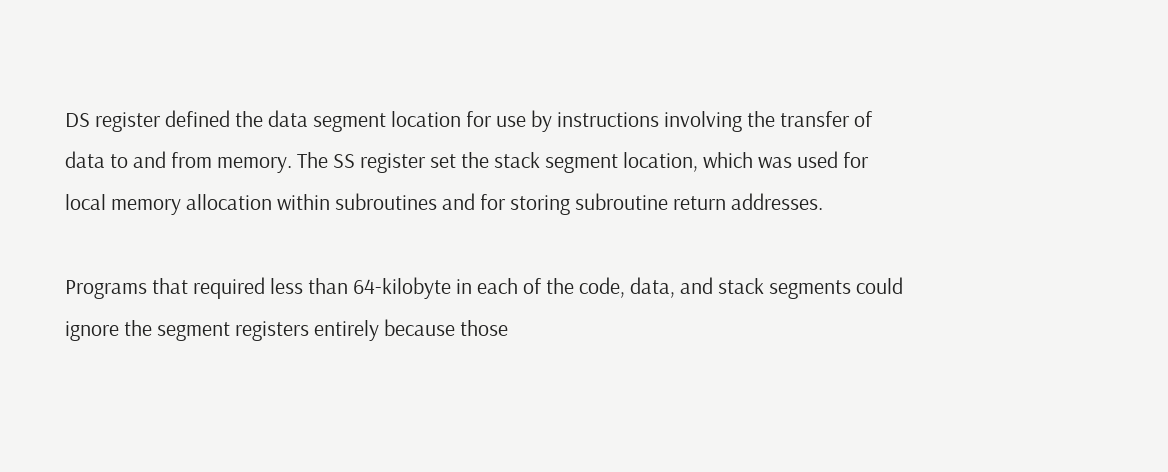DS register defined the data segment location for use by instructions involving the transfer of data to and from memory. The SS register set the stack segment location, which was used for local memory allocation within subroutines and for storing subroutine return addresses.

Programs that required less than 64-kilobyte in each of the code, data, and stack segments could ignore the segment registers entirely because those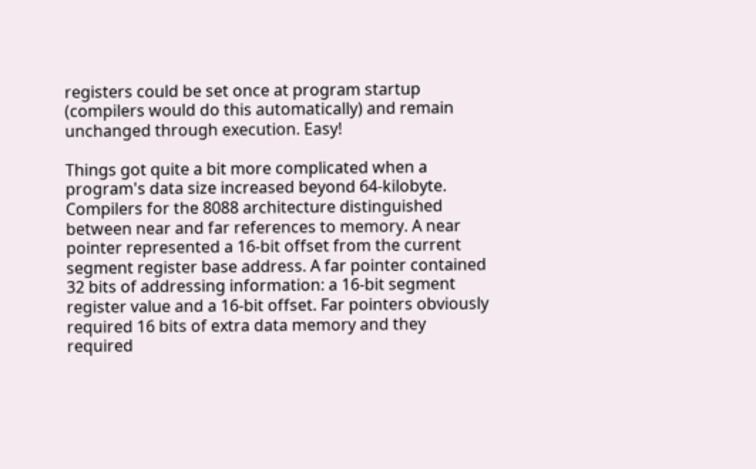registers could be set once at program startup (compilers would do this automatically) and remain unchanged through execution. Easy!

Things got quite a bit more complicated when a program's data size increased beyond 64-kilobyte. Compilers for the 8088 architecture distinguished between near and far references to memory. A near pointer represented a 16-bit offset from the current segment register base address. A far pointer contained 32 bits of addressing information: a 16-bit segment register value and a 16-bit offset. Far pointers obviously required 16 bits of extra data memory and they required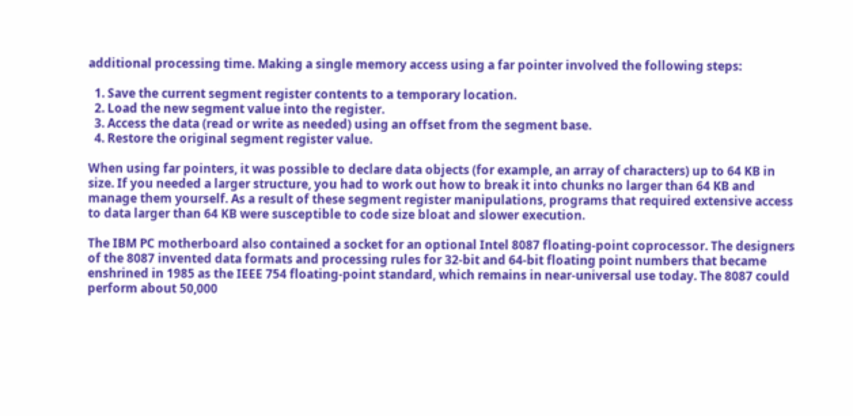additional processing time. Making a single memory access using a far pointer involved the following steps:

  1. Save the current segment register contents to a temporary location.
  2. Load the new segment value into the register.
  3. Access the data (read or write as needed) using an offset from the segment base.
  4. Restore the original segment register value.

When using far pointers, it was possible to declare data objects (for example, an array of characters) up to 64 KB in size. If you needed a larger structure, you had to work out how to break it into chunks no larger than 64 KB and manage them yourself. As a result of these segment register manipulations, programs that required extensive access to data larger than 64 KB were susceptible to code size bloat and slower execution.

The IBM PC motherboard also contained a socket for an optional Intel 8087 floating-point coprocessor. The designers of the 8087 invented data formats and processing rules for 32-bit and 64-bit floating point numbers that became enshrined in 1985 as the IEEE 754 floating-point standard, which remains in near-universal use today. The 8087 could perform about 50,000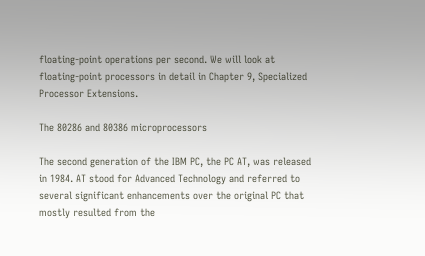floating-point operations per second. We will look at floating-point processors in detail in Chapter 9, Specialized Processor Extensions.

The 80286 and 80386 microprocessors

The second generation of the IBM PC, the PC AT, was released in 1984. AT stood for Advanced Technology and referred to several significant enhancements over the original PC that mostly resulted from the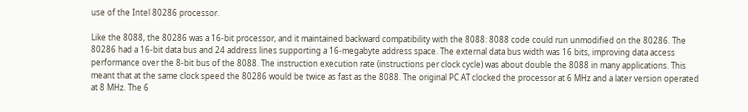use of the Intel 80286 processor.

Like the 8088, the 80286 was a 16-bit processor, and it maintained backward compatibility with the 8088: 8088 code could run unmodified on the 80286. The 80286 had a 16-bit data bus and 24 address lines supporting a 16-megabyte address space. The external data bus width was 16 bits, improving data access performance over the 8-bit bus of the 8088. The instruction execution rate (instructions per clock cycle) was about double the 8088 in many applications. This meant that at the same clock speed the 80286 would be twice as fast as the 8088. The original PC AT clocked the processor at 6 MHz and a later version operated at 8 MHz. The 6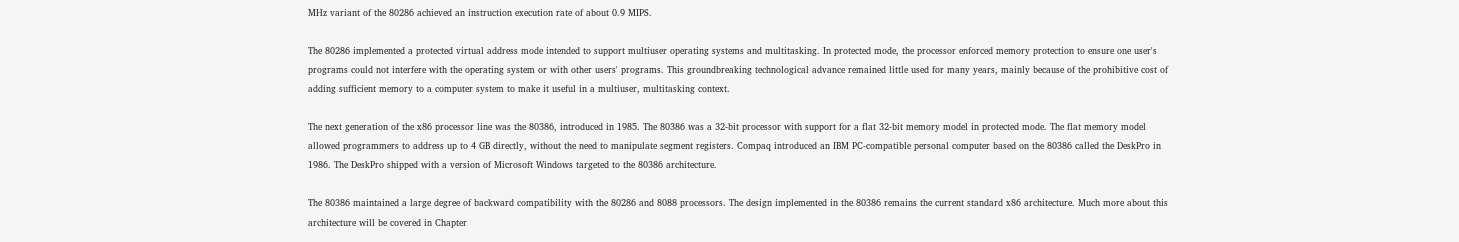MHz variant of the 80286 achieved an instruction execution rate of about 0.9 MIPS.

The 80286 implemented a protected virtual address mode intended to support multiuser operating systems and multitasking. In protected mode, the processor enforced memory protection to ensure one user's programs could not interfere with the operating system or with other users' programs. This groundbreaking technological advance remained little used for many years, mainly because of the prohibitive cost of adding sufficient memory to a computer system to make it useful in a multiuser, multitasking context.

The next generation of the x86 processor line was the 80386, introduced in 1985. The 80386 was a 32-bit processor with support for a flat 32-bit memory model in protected mode. The flat memory model allowed programmers to address up to 4 GB directly, without the need to manipulate segment registers. Compaq introduced an IBM PC-compatible personal computer based on the 80386 called the DeskPro in 1986. The DeskPro shipped with a version of Microsoft Windows targeted to the 80386 architecture.

The 80386 maintained a large degree of backward compatibility with the 80286 and 8088 processors. The design implemented in the 80386 remains the current standard x86 architecture. Much more about this architecture will be covered in Chapter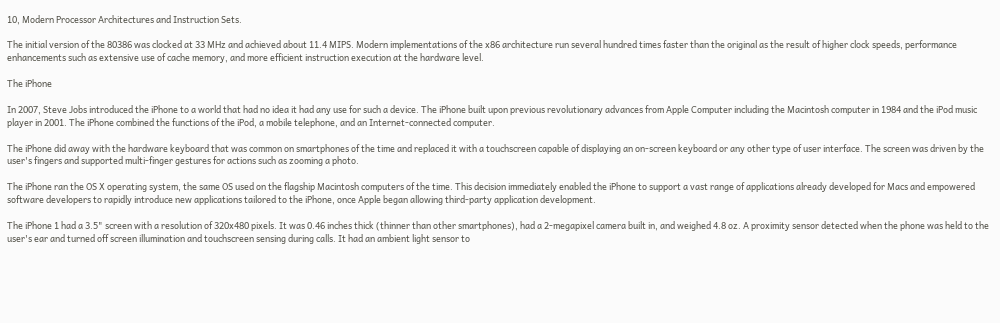10, Modern Processor Architectures and Instruction Sets.

The initial version of the 80386 was clocked at 33 MHz and achieved about 11.4 MIPS. Modern implementations of the x86 architecture run several hundred times faster than the original as the result of higher clock speeds, performance enhancements such as extensive use of cache memory, and more efficient instruction execution at the hardware level.

The iPhone

In 2007, Steve Jobs introduced the iPhone to a world that had no idea it had any use for such a device. The iPhone built upon previous revolutionary advances from Apple Computer including the Macintosh computer in 1984 and the iPod music player in 2001. The iPhone combined the functions of the iPod, a mobile telephone, and an Internet-connected computer.

The iPhone did away with the hardware keyboard that was common on smartphones of the time and replaced it with a touchscreen capable of displaying an on-screen keyboard or any other type of user interface. The screen was driven by the user's fingers and supported multi-finger gestures for actions such as zooming a photo.

The iPhone ran the OS X operating system, the same OS used on the flagship Macintosh computers of the time. This decision immediately enabled the iPhone to support a vast range of applications already developed for Macs and empowered software developers to rapidly introduce new applications tailored to the iPhone, once Apple began allowing third-party application development.

The iPhone 1 had a 3.5" screen with a resolution of 320x480 pixels. It was 0.46 inches thick (thinner than other smartphones), had a 2-megapixel camera built in, and weighed 4.8 oz. A proximity sensor detected when the phone was held to the user's ear and turned off screen illumination and touchscreen sensing during calls. It had an ambient light sensor to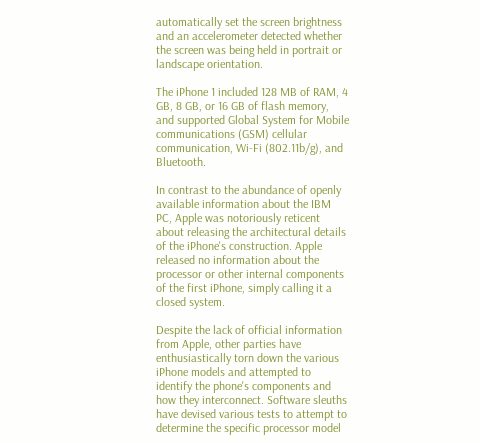automatically set the screen brightness and an accelerometer detected whether the screen was being held in portrait or landscape orientation.

The iPhone 1 included 128 MB of RAM, 4 GB, 8 GB, or 16 GB of flash memory, and supported Global System for Mobile communications (GSM) cellular communication, Wi-Fi (802.11b/g), and Bluetooth.

In contrast to the abundance of openly available information about the IBM PC, Apple was notoriously reticent about releasing the architectural details of the iPhone's construction. Apple released no information about the processor or other internal components of the first iPhone, simply calling it a closed system.

Despite the lack of official information from Apple, other parties have enthusiastically torn down the various iPhone models and attempted to identify the phone's components and how they interconnect. Software sleuths have devised various tests to attempt to determine the specific processor model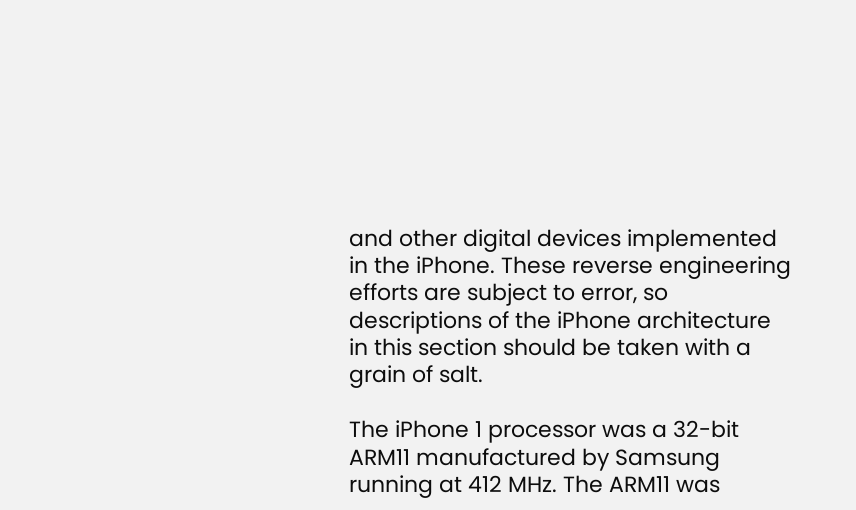and other digital devices implemented in the iPhone. These reverse engineering efforts are subject to error, so descriptions of the iPhone architecture in this section should be taken with a grain of salt.

The iPhone 1 processor was a 32-bit ARM11 manufactured by Samsung running at 412 MHz. The ARM11 was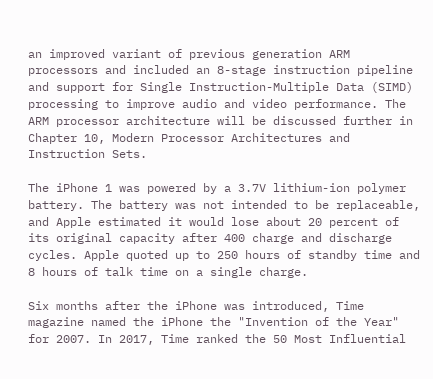an improved variant of previous generation ARM processors and included an 8-stage instruction pipeline and support for Single Instruction-Multiple Data (SIMD) processing to improve audio and video performance. The ARM processor architecture will be discussed further in Chapter 10, Modern Processor Architectures and Instruction Sets.

The iPhone 1 was powered by a 3.7V lithium-ion polymer battery. The battery was not intended to be replaceable, and Apple estimated it would lose about 20 percent of its original capacity after 400 charge and discharge cycles. Apple quoted up to 250 hours of standby time and 8 hours of talk time on a single charge.

Six months after the iPhone was introduced, Time magazine named the iPhone the "Invention of the Year" for 2007. In 2017, Time ranked the 50 Most Influential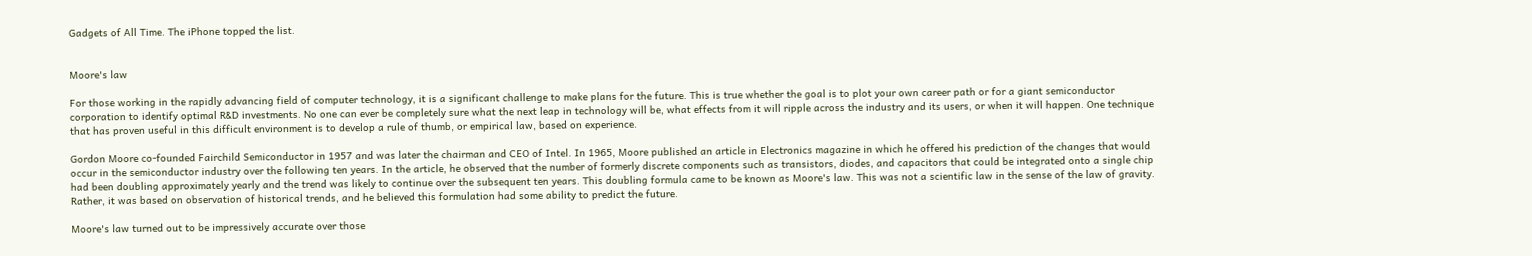Gadgets of All Time. The iPhone topped the list.


Moore's law

For those working in the rapidly advancing field of computer technology, it is a significant challenge to make plans for the future. This is true whether the goal is to plot your own career path or for a giant semiconductor corporation to identify optimal R&D investments. No one can ever be completely sure what the next leap in technology will be, what effects from it will ripple across the industry and its users, or when it will happen. One technique that has proven useful in this difficult environment is to develop a rule of thumb, or empirical law, based on experience.

Gordon Moore co-founded Fairchild Semiconductor in 1957 and was later the chairman and CEO of Intel. In 1965, Moore published an article in Electronics magazine in which he offered his prediction of the changes that would occur in the semiconductor industry over the following ten years. In the article, he observed that the number of formerly discrete components such as transistors, diodes, and capacitors that could be integrated onto a single chip had been doubling approximately yearly and the trend was likely to continue over the subsequent ten years. This doubling formula came to be known as Moore's law. This was not a scientific law in the sense of the law of gravity. Rather, it was based on observation of historical trends, and he believed this formulation had some ability to predict the future.

Moore's law turned out to be impressively accurate over those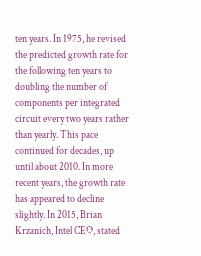ten years. In 1975, he revised the predicted growth rate for the following ten years to doubling the number of components per integrated circuit every two years rather than yearly. This pace continued for decades, up until about 2010. In more recent years, the growth rate has appeared to decline slightly. In 2015, Brian Krzanich, Intel CEO, stated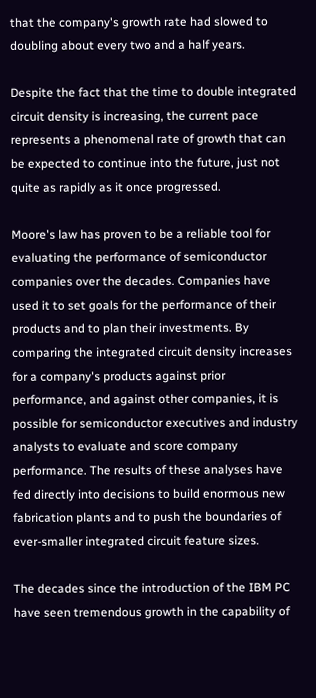that the company's growth rate had slowed to doubling about every two and a half years.

Despite the fact that the time to double integrated circuit density is increasing, the current pace represents a phenomenal rate of growth that can be expected to continue into the future, just not quite as rapidly as it once progressed.

Moore's law has proven to be a reliable tool for evaluating the performance of semiconductor companies over the decades. Companies have used it to set goals for the performance of their products and to plan their investments. By comparing the integrated circuit density increases for a company's products against prior performance, and against other companies, it is possible for semiconductor executives and industry analysts to evaluate and score company performance. The results of these analyses have fed directly into decisions to build enormous new fabrication plants and to push the boundaries of ever-smaller integrated circuit feature sizes.

The decades since the introduction of the IBM PC have seen tremendous growth in the capability of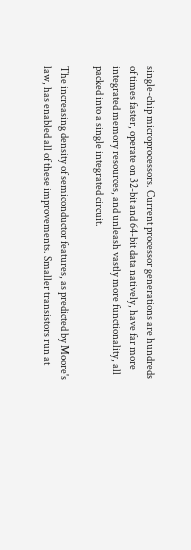single-chip microprocessors. Current processor generations are hundreds of times faster, operate on 32-bit and 64-bit data natively, have far more integrated memory resources, and unleash vastly more functionality, all packed into a single integrated circuit.

The increasing density of semiconductor features, as predicted by Moore's law, has enabled all of these improvements. Smaller transistors run at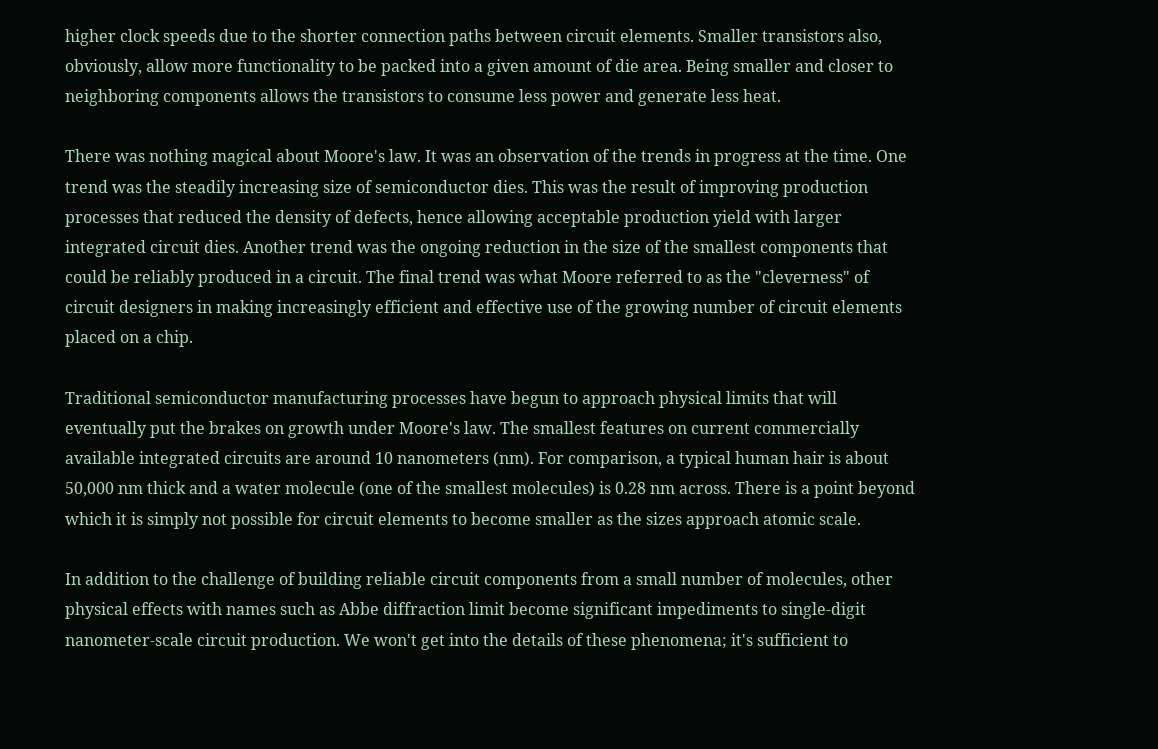higher clock speeds due to the shorter connection paths between circuit elements. Smaller transistors also, obviously, allow more functionality to be packed into a given amount of die area. Being smaller and closer to neighboring components allows the transistors to consume less power and generate less heat.

There was nothing magical about Moore's law. It was an observation of the trends in progress at the time. One trend was the steadily increasing size of semiconductor dies. This was the result of improving production processes that reduced the density of defects, hence allowing acceptable production yield with larger integrated circuit dies. Another trend was the ongoing reduction in the size of the smallest components that could be reliably produced in a circuit. The final trend was what Moore referred to as the "cleverness" of circuit designers in making increasingly efficient and effective use of the growing number of circuit elements placed on a chip.

Traditional semiconductor manufacturing processes have begun to approach physical limits that will eventually put the brakes on growth under Moore's law. The smallest features on current commercially available integrated circuits are around 10 nanometers (nm). For comparison, a typical human hair is about 50,000 nm thick and a water molecule (one of the smallest molecules) is 0.28 nm across. There is a point beyond which it is simply not possible for circuit elements to become smaller as the sizes approach atomic scale.

In addition to the challenge of building reliable circuit components from a small number of molecules, other physical effects with names such as Abbe diffraction limit become significant impediments to single-digit nanometer-scale circuit production. We won't get into the details of these phenomena; it's sufficient to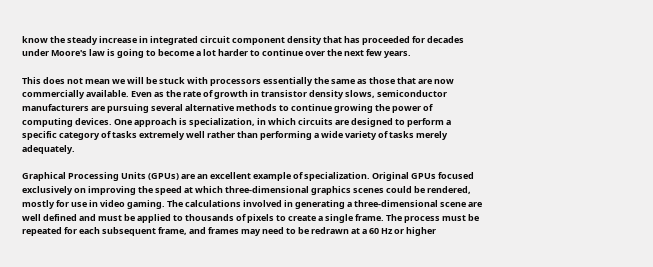know the steady increase in integrated circuit component density that has proceeded for decades under Moore's law is going to become a lot harder to continue over the next few years.

This does not mean we will be stuck with processors essentially the same as those that are now commercially available. Even as the rate of growth in transistor density slows, semiconductor manufacturers are pursuing several alternative methods to continue growing the power of computing devices. One approach is specialization, in which circuits are designed to perform a specific category of tasks extremely well rather than performing a wide variety of tasks merely adequately.

Graphical Processing Units (GPUs) are an excellent example of specialization. Original GPUs focused exclusively on improving the speed at which three-dimensional graphics scenes could be rendered, mostly for use in video gaming. The calculations involved in generating a three-dimensional scene are well defined and must be applied to thousands of pixels to create a single frame. The process must be repeated for each subsequent frame, and frames may need to be redrawn at a 60 Hz or higher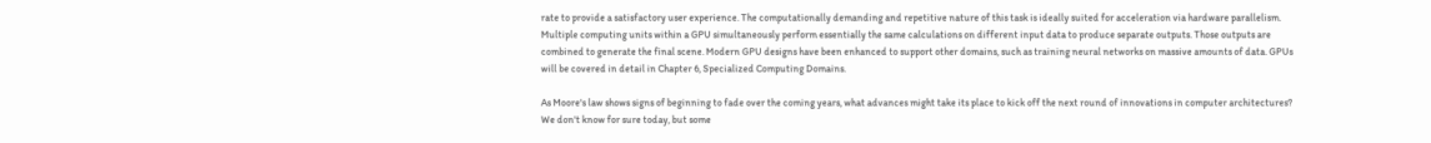rate to provide a satisfactory user experience. The computationally demanding and repetitive nature of this task is ideally suited for acceleration via hardware parallelism. Multiple computing units within a GPU simultaneously perform essentially the same calculations on different input data to produce separate outputs. Those outputs are combined to generate the final scene. Modern GPU designs have been enhanced to support other domains, such as training neural networks on massive amounts of data. GPUs will be covered in detail in Chapter 6, Specialized Computing Domains.

As Moore's law shows signs of beginning to fade over the coming years, what advances might take its place to kick off the next round of innovations in computer architectures? We don't know for sure today, but some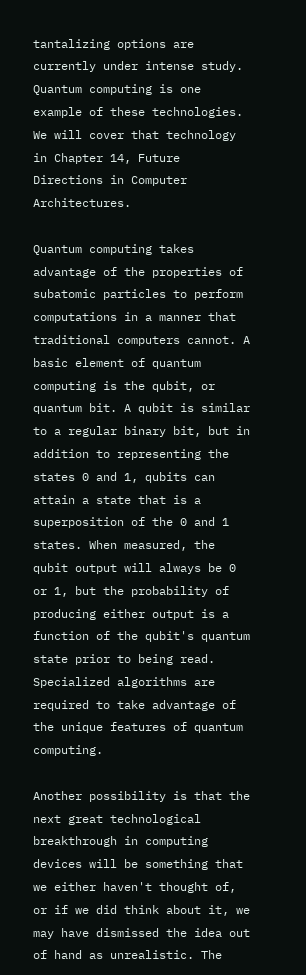tantalizing options are currently under intense study. Quantum computing is one example of these technologies. We will cover that technology in Chapter 14, Future Directions in Computer Architectures.

Quantum computing takes advantage of the properties of subatomic particles to perform computations in a manner that traditional computers cannot. A basic element of quantum computing is the qubit, or quantum bit. A qubit is similar to a regular binary bit, but in addition to representing the states 0 and 1, qubits can attain a state that is a superposition of the 0 and 1 states. When measured, the qubit output will always be 0 or 1, but the probability of producing either output is a function of the qubit's quantum state prior to being read. Specialized algorithms are required to take advantage of the unique features of quantum computing.

Another possibility is that the next great technological breakthrough in computing devices will be something that we either haven't thought of, or if we did think about it, we may have dismissed the idea out of hand as unrealistic. The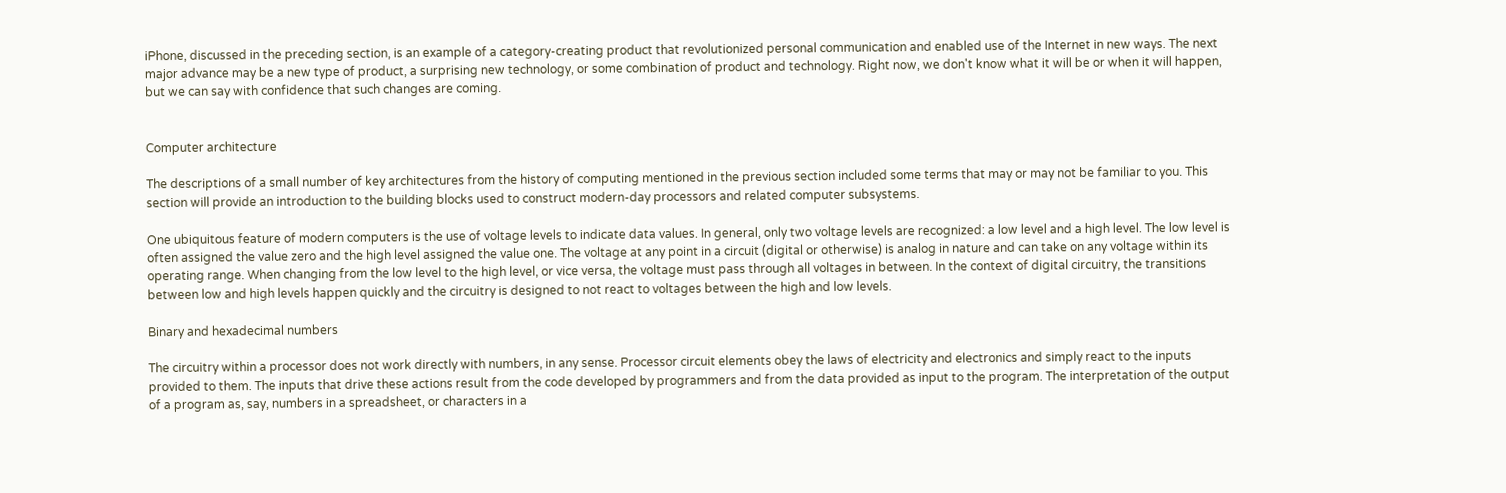iPhone, discussed in the preceding section, is an example of a category-creating product that revolutionized personal communication and enabled use of the Internet in new ways. The next major advance may be a new type of product, a surprising new technology, or some combination of product and technology. Right now, we don't know what it will be or when it will happen, but we can say with confidence that such changes are coming.


Computer architecture

The descriptions of a small number of key architectures from the history of computing mentioned in the previous section included some terms that may or may not be familiar to you. This section will provide an introduction to the building blocks used to construct modern-day processors and related computer subsystems.

One ubiquitous feature of modern computers is the use of voltage levels to indicate data values. In general, only two voltage levels are recognized: a low level and a high level. The low level is often assigned the value zero and the high level assigned the value one. The voltage at any point in a circuit (digital or otherwise) is analog in nature and can take on any voltage within its operating range. When changing from the low level to the high level, or vice versa, the voltage must pass through all voltages in between. In the context of digital circuitry, the transitions between low and high levels happen quickly and the circuitry is designed to not react to voltages between the high and low levels.

Binary and hexadecimal numbers

The circuitry within a processor does not work directly with numbers, in any sense. Processor circuit elements obey the laws of electricity and electronics and simply react to the inputs provided to them. The inputs that drive these actions result from the code developed by programmers and from the data provided as input to the program. The interpretation of the output of a program as, say, numbers in a spreadsheet, or characters in a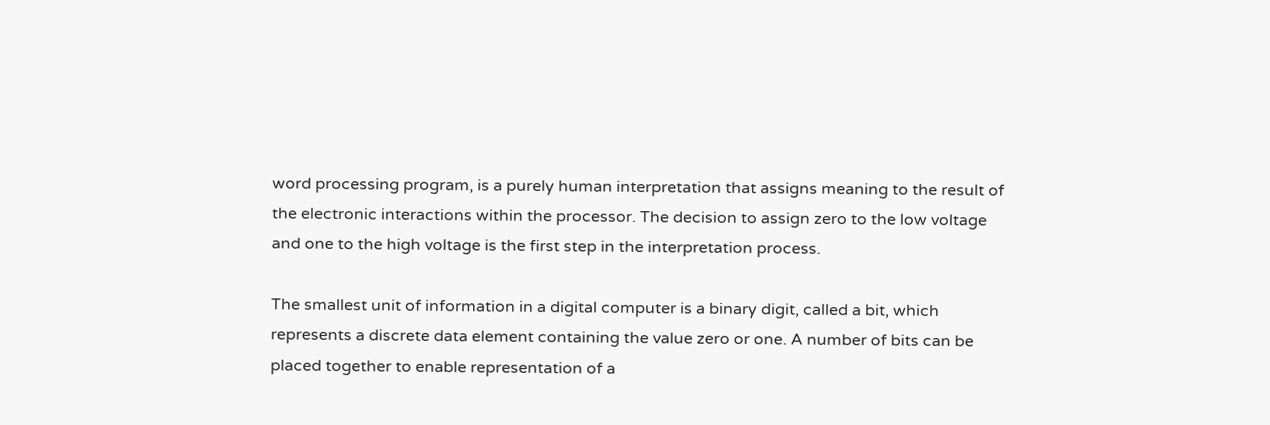word processing program, is a purely human interpretation that assigns meaning to the result of the electronic interactions within the processor. The decision to assign zero to the low voltage and one to the high voltage is the first step in the interpretation process.

The smallest unit of information in a digital computer is a binary digit, called a bit, which represents a discrete data element containing the value zero or one. A number of bits can be placed together to enable representation of a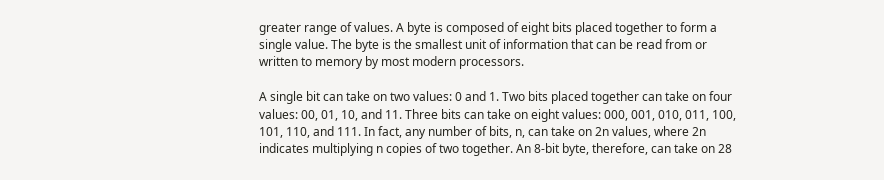greater range of values. A byte is composed of eight bits placed together to form a single value. The byte is the smallest unit of information that can be read from or written to memory by most modern processors.

A single bit can take on two values: 0 and 1. Two bits placed together can take on four values: 00, 01, 10, and 11. Three bits can take on eight values: 000, 001, 010, 011, 100, 101, 110, and 111. In fact, any number of bits, n, can take on 2n values, where 2n indicates multiplying n copies of two together. An 8-bit byte, therefore, can take on 28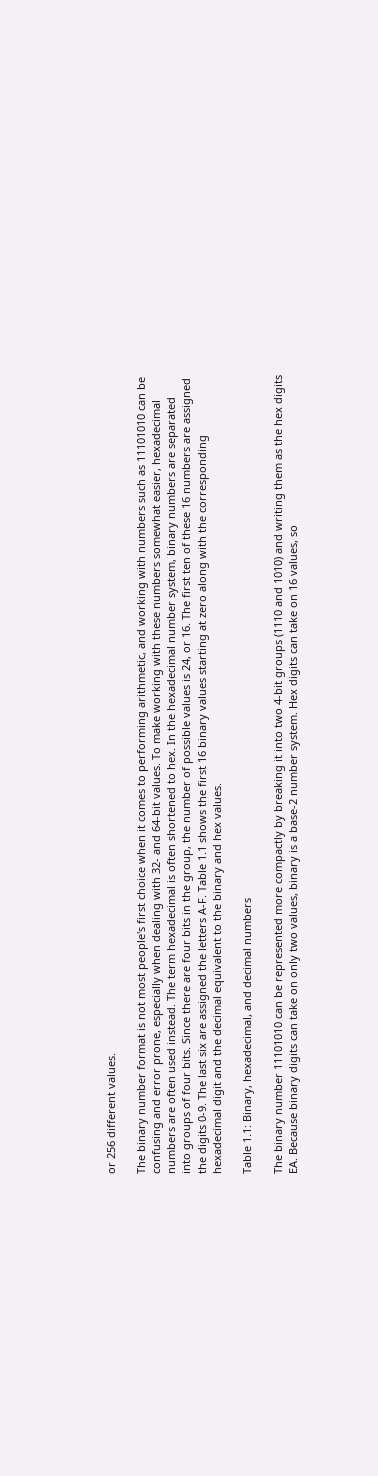or 256 different values.

The binary number format is not most people's first choice when it comes to performing arithmetic, and working with numbers such as 11101010 can be confusing and error prone, especially when dealing with 32- and 64-bit values. To make working with these numbers somewhat easier, hexadecimal numbers are often used instead. The term hexadecimal is often shortened to hex. In the hexadecimal number system, binary numbers are separated into groups of four bits. Since there are four bits in the group, the number of possible values is 24, or 16. The first ten of these 16 numbers are assigned the digits 0-9. The last six are assigned the letters A-F. Table 1.1 shows the first 16 binary values starting at zero along with the corresponding hexadecimal digit and the decimal equivalent to the binary and hex values.

Table 1.1: Binary, hexadecimal, and decimal numbers

The binary number 11101010 can be represented more compactly by breaking it into two 4-bit groups (1110 and 1010) and writing them as the hex digits EA. Because binary digits can take on only two values, binary is a base-2 number system. Hex digits can take on 16 values, so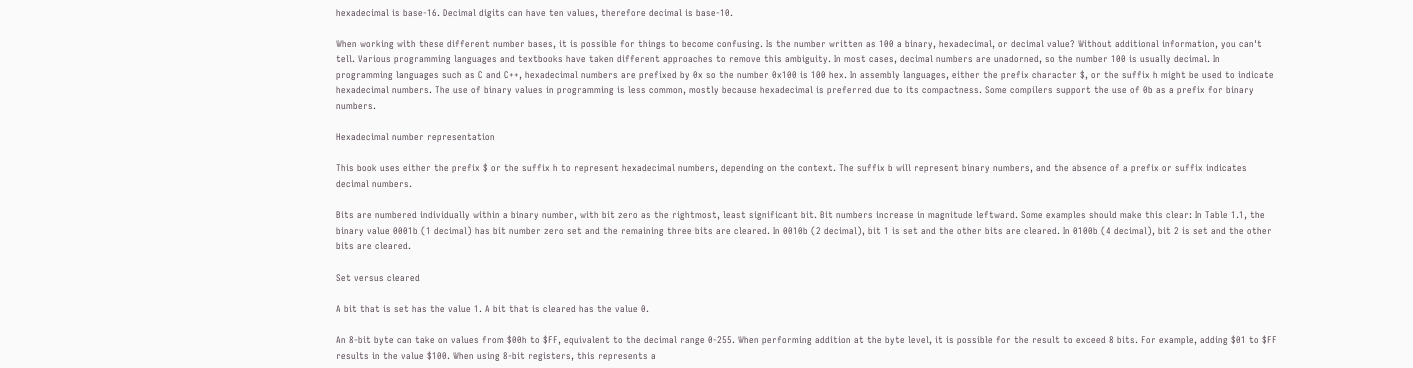hexadecimal is base-16. Decimal digits can have ten values, therefore decimal is base-10.

When working with these different number bases, it is possible for things to become confusing. Is the number written as 100 a binary, hexadecimal, or decimal value? Without additional information, you can't tell. Various programming languages and textbooks have taken different approaches to remove this ambiguity. In most cases, decimal numbers are unadorned, so the number 100 is usually decimal. In programming languages such as C and C++, hexadecimal numbers are prefixed by 0x so the number 0x100 is 100 hex. In assembly languages, either the prefix character $, or the suffix h might be used to indicate hexadecimal numbers. The use of binary values in programming is less common, mostly because hexadecimal is preferred due to its compactness. Some compilers support the use of 0b as a prefix for binary numbers.

Hexadecimal number representation

This book uses either the prefix $ or the suffix h to represent hexadecimal numbers, depending on the context. The suffix b will represent binary numbers, and the absence of a prefix or suffix indicates decimal numbers.

Bits are numbered individually within a binary number, with bit zero as the rightmost, least significant bit. Bit numbers increase in magnitude leftward. Some examples should make this clear: In Table 1.1, the binary value 0001b (1 decimal) has bit number zero set and the remaining three bits are cleared. In 0010b (2 decimal), bit 1 is set and the other bits are cleared. In 0100b (4 decimal), bit 2 is set and the other bits are cleared.

Set versus cleared

A bit that is set has the value 1. A bit that is cleared has the value 0.

An 8-bit byte can take on values from $00h to $FF, equivalent to the decimal range 0-255. When performing addition at the byte level, it is possible for the result to exceed 8 bits. For example, adding $01 to $FF results in the value $100. When using 8-bit registers, this represents a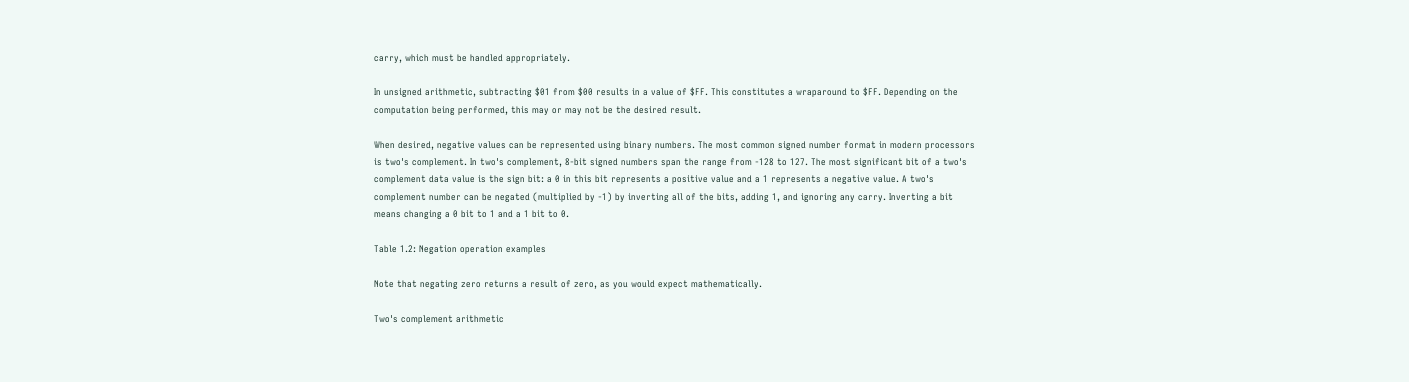carry, which must be handled appropriately.

In unsigned arithmetic, subtracting $01 from $00 results in a value of $FF. This constitutes a wraparound to $FF. Depending on the computation being performed, this may or may not be the desired result.

When desired, negative values can be represented using binary numbers. The most common signed number format in modern processors is two's complement. In two's complement, 8-bit signed numbers span the range from -128 to 127. The most significant bit of a two's complement data value is the sign bit: a 0 in this bit represents a positive value and a 1 represents a negative value. A two's complement number can be negated (multiplied by -1) by inverting all of the bits, adding 1, and ignoring any carry. Inverting a bit means changing a 0 bit to 1 and a 1 bit to 0.

Table 1.2: Negation operation examples

Note that negating zero returns a result of zero, as you would expect mathematically.

Two's complement arithmetic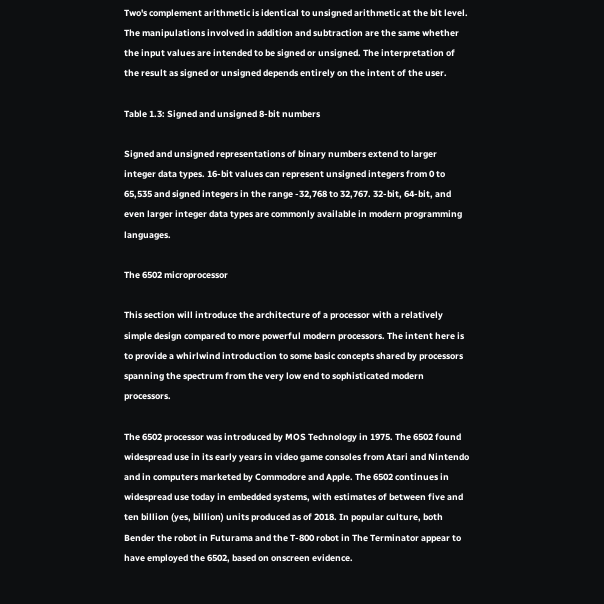Two's complement arithmetic is identical to unsigned arithmetic at the bit level. The manipulations involved in addition and subtraction are the same whether the input values are intended to be signed or unsigned. The interpretation of the result as signed or unsigned depends entirely on the intent of the user.

Table 1.3: Signed and unsigned 8-bit numbers

Signed and unsigned representations of binary numbers extend to larger integer data types. 16-bit values can represent unsigned integers from 0 to 65,535 and signed integers in the range -32,768 to 32,767. 32-bit, 64-bit, and even larger integer data types are commonly available in modern programming languages.

The 6502 microprocessor

This section will introduce the architecture of a processor with a relatively simple design compared to more powerful modern processors. The intent here is to provide a whirlwind introduction to some basic concepts shared by processors spanning the spectrum from the very low end to sophisticated modern processors.

The 6502 processor was introduced by MOS Technology in 1975. The 6502 found widespread use in its early years in video game consoles from Atari and Nintendo and in computers marketed by Commodore and Apple. The 6502 continues in widespread use today in embedded systems, with estimates of between five and ten billion (yes, billion) units produced as of 2018. In popular culture, both Bender the robot in Futurama and the T-800 robot in The Terminator appear to have employed the 6502, based on onscreen evidence.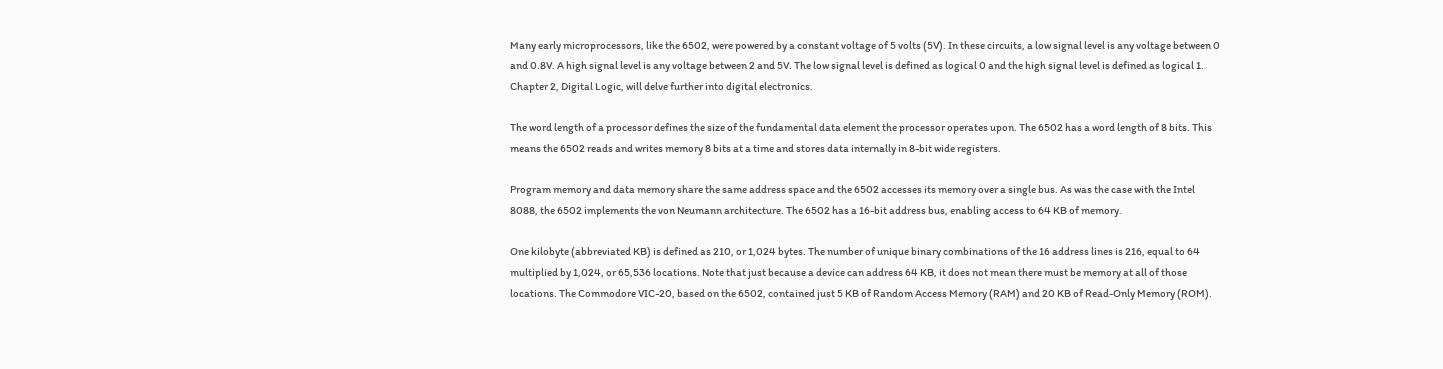Many early microprocessors, like the 6502, were powered by a constant voltage of 5 volts (5V). In these circuits, a low signal level is any voltage between 0 and 0.8V. A high signal level is any voltage between 2 and 5V. The low signal level is defined as logical 0 and the high signal level is defined as logical 1. Chapter 2, Digital Logic, will delve further into digital electronics.

The word length of a processor defines the size of the fundamental data element the processor operates upon. The 6502 has a word length of 8 bits. This means the 6502 reads and writes memory 8 bits at a time and stores data internally in 8-bit wide registers.

Program memory and data memory share the same address space and the 6502 accesses its memory over a single bus. As was the case with the Intel 8088, the 6502 implements the von Neumann architecture. The 6502 has a 16-bit address bus, enabling access to 64 KB of memory.

One kilobyte (abbreviated KB) is defined as 210, or 1,024 bytes. The number of unique binary combinations of the 16 address lines is 216, equal to 64 multiplied by 1,024, or 65,536 locations. Note that just because a device can address 64 KB, it does not mean there must be memory at all of those locations. The Commodore VIC-20, based on the 6502, contained just 5 KB of Random Access Memory (RAM) and 20 KB of Read-Only Memory (ROM).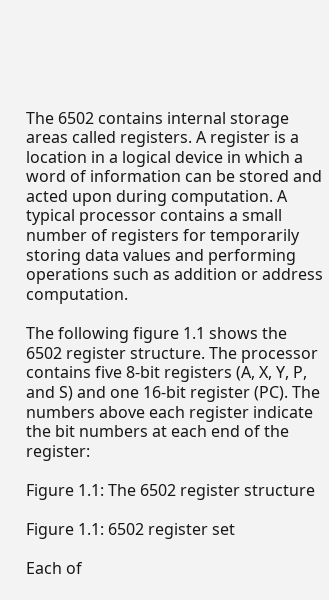The 6502 contains internal storage areas called registers. A register is a location in a logical device in which a word of information can be stored and acted upon during computation. A typical processor contains a small number of registers for temporarily storing data values and performing operations such as addition or address computation.

The following figure 1.1 shows the 6502 register structure. The processor contains five 8-bit registers (A, X, Y, P, and S) and one 16-bit register (PC). The numbers above each register indicate the bit numbers at each end of the register:

Figure 1.1: The 6502 register structure

Figure 1.1: 6502 register set

Each of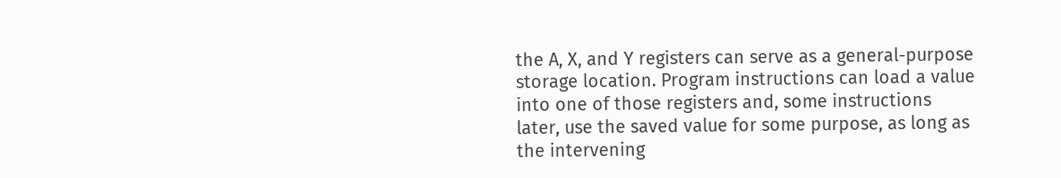the A, X, and Y registers can serve as a general-purpose storage location. Program instructions can load a value into one of those registers and, some instructions later, use the saved value for some purpose, as long as the intervening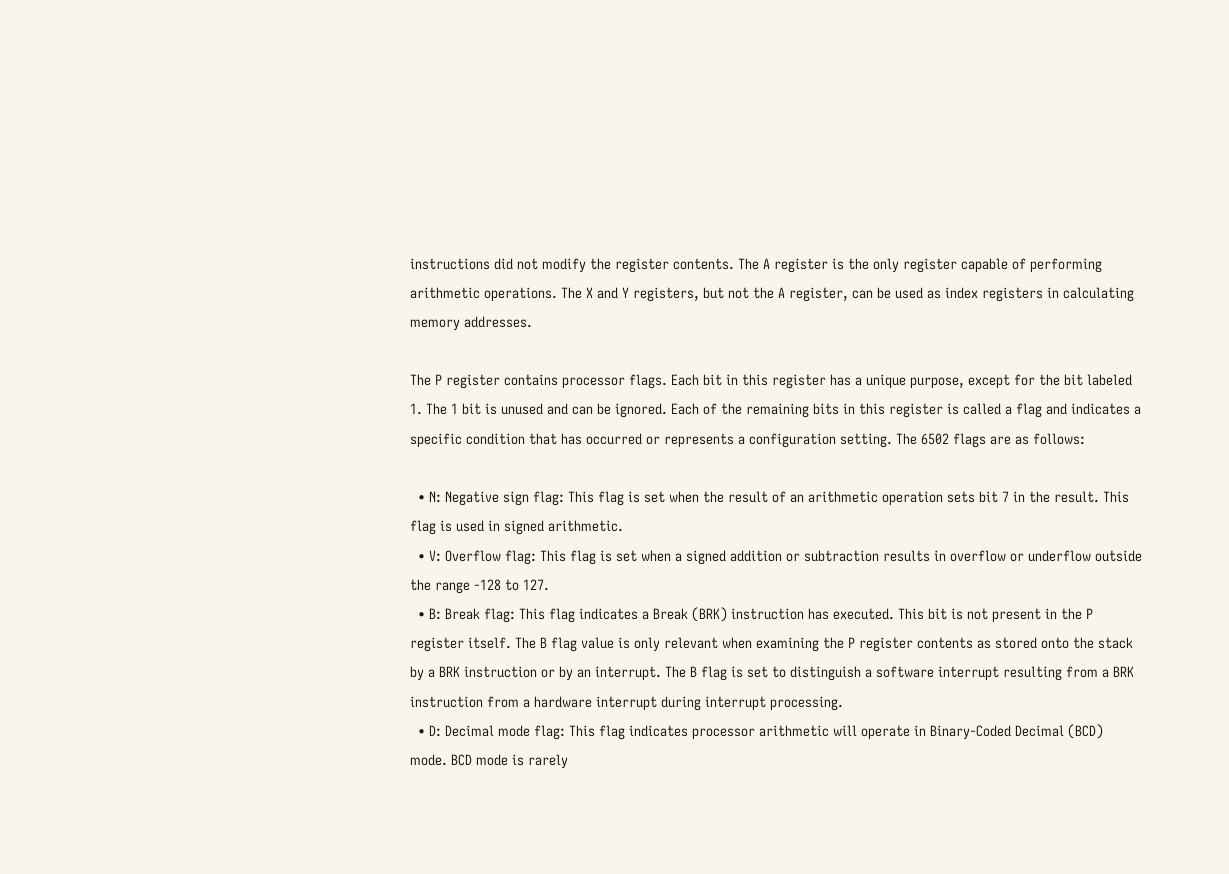instructions did not modify the register contents. The A register is the only register capable of performing arithmetic operations. The X and Y registers, but not the A register, can be used as index registers in calculating memory addresses.

The P register contains processor flags. Each bit in this register has a unique purpose, except for the bit labeled 1. The 1 bit is unused and can be ignored. Each of the remaining bits in this register is called a flag and indicates a specific condition that has occurred or represents a configuration setting. The 6502 flags are as follows:

  • N: Negative sign flag: This flag is set when the result of an arithmetic operation sets bit 7 in the result. This flag is used in signed arithmetic.
  • V: Overflow flag: This flag is set when a signed addition or subtraction results in overflow or underflow outside the range -128 to 127.
  • B: Break flag: This flag indicates a Break (BRK) instruction has executed. This bit is not present in the P register itself. The B flag value is only relevant when examining the P register contents as stored onto the stack by a BRK instruction or by an interrupt. The B flag is set to distinguish a software interrupt resulting from a BRK instruction from a hardware interrupt during interrupt processing.
  • D: Decimal mode flag: This flag indicates processor arithmetic will operate in Binary-Coded Decimal (BCD) mode. BCD mode is rarely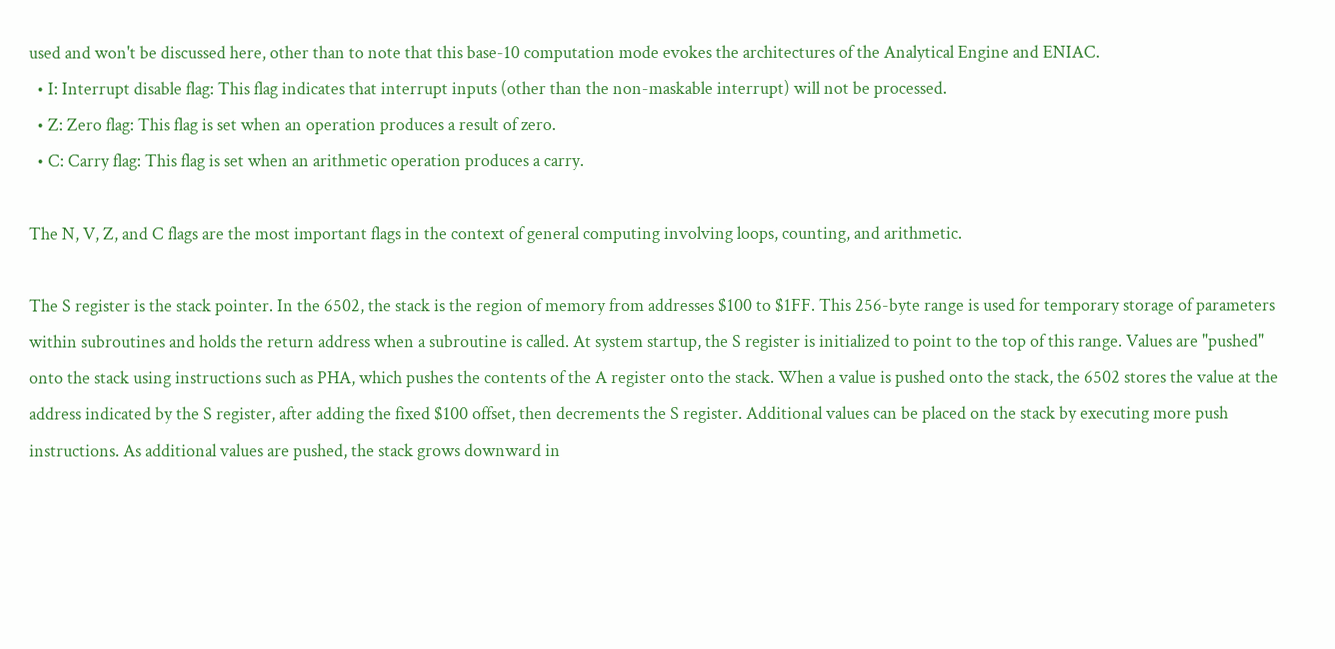used and won't be discussed here, other than to note that this base-10 computation mode evokes the architectures of the Analytical Engine and ENIAC.
  • I: Interrupt disable flag: This flag indicates that interrupt inputs (other than the non-maskable interrupt) will not be processed.
  • Z: Zero flag: This flag is set when an operation produces a result of zero.
  • C: Carry flag: This flag is set when an arithmetic operation produces a carry.

The N, V, Z, and C flags are the most important flags in the context of general computing involving loops, counting, and arithmetic.

The S register is the stack pointer. In the 6502, the stack is the region of memory from addresses $100 to $1FF. This 256-byte range is used for temporary storage of parameters within subroutines and holds the return address when a subroutine is called. At system startup, the S register is initialized to point to the top of this range. Values are "pushed" onto the stack using instructions such as PHA, which pushes the contents of the A register onto the stack. When a value is pushed onto the stack, the 6502 stores the value at the address indicated by the S register, after adding the fixed $100 offset, then decrements the S register. Additional values can be placed on the stack by executing more push instructions. As additional values are pushed, the stack grows downward in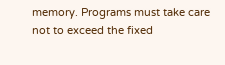memory. Programs must take care not to exceed the fixed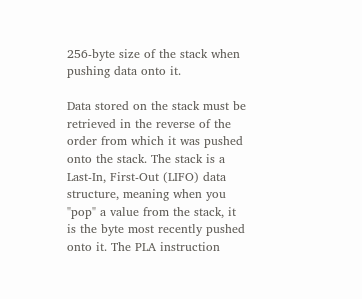256-byte size of the stack when pushing data onto it.

Data stored on the stack must be retrieved in the reverse of the order from which it was pushed onto the stack. The stack is a Last-In, First-Out (LIFO) data structure, meaning when you "pop" a value from the stack, it is the byte most recently pushed onto it. The PLA instruction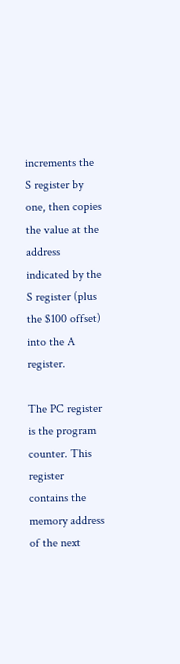increments the S register by one, then copies the value at the address indicated by the S register (plus the $100 offset) into the A register.

The PC register is the program counter. This register contains the memory address of the next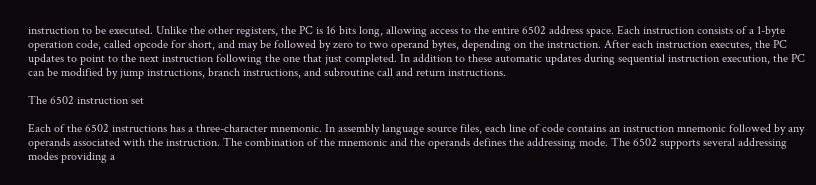instruction to be executed. Unlike the other registers, the PC is 16 bits long, allowing access to the entire 6502 address space. Each instruction consists of a 1-byte operation code, called opcode for short, and may be followed by zero to two operand bytes, depending on the instruction. After each instruction executes, the PC updates to point to the next instruction following the one that just completed. In addition to these automatic updates during sequential instruction execution, the PC can be modified by jump instructions, branch instructions, and subroutine call and return instructions.

The 6502 instruction set

Each of the 6502 instructions has a three-character mnemonic. In assembly language source files, each line of code contains an instruction mnemonic followed by any operands associated with the instruction. The combination of the mnemonic and the operands defines the addressing mode. The 6502 supports several addressing modes providing a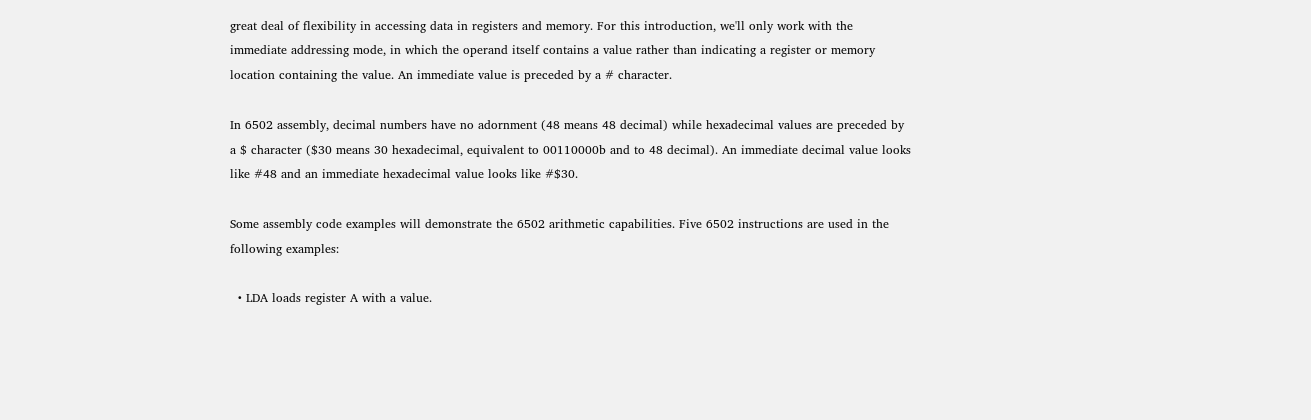great deal of flexibility in accessing data in registers and memory. For this introduction, we'll only work with the immediate addressing mode, in which the operand itself contains a value rather than indicating a register or memory location containing the value. An immediate value is preceded by a # character.

In 6502 assembly, decimal numbers have no adornment (48 means 48 decimal) while hexadecimal values are preceded by a $ character ($30 means 30 hexadecimal, equivalent to 00110000b and to 48 decimal). An immediate decimal value looks like #48 and an immediate hexadecimal value looks like #$30.

Some assembly code examples will demonstrate the 6502 arithmetic capabilities. Five 6502 instructions are used in the following examples:

  • LDA loads register A with a value.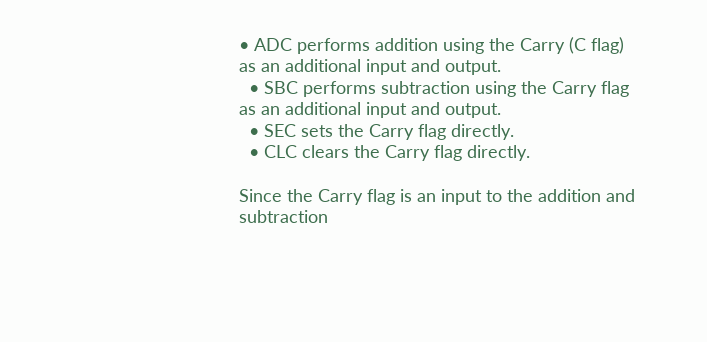• ADC performs addition using the Carry (C flag) as an additional input and output.
  • SBC performs subtraction using the Carry flag as an additional input and output.
  • SEC sets the Carry flag directly.
  • CLC clears the Carry flag directly.

Since the Carry flag is an input to the addition and subtraction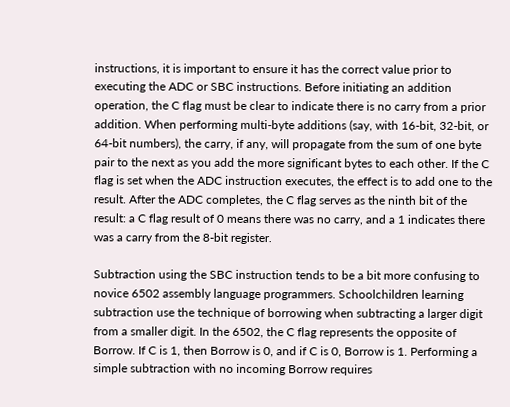instructions, it is important to ensure it has the correct value prior to executing the ADC or SBC instructions. Before initiating an addition operation, the C flag must be clear to indicate there is no carry from a prior addition. When performing multi-byte additions (say, with 16-bit, 32-bit, or 64-bit numbers), the carry, if any, will propagate from the sum of one byte pair to the next as you add the more significant bytes to each other. If the C flag is set when the ADC instruction executes, the effect is to add one to the result. After the ADC completes, the C flag serves as the ninth bit of the result: a C flag result of 0 means there was no carry, and a 1 indicates there was a carry from the 8-bit register.

Subtraction using the SBC instruction tends to be a bit more confusing to novice 6502 assembly language programmers. Schoolchildren learning subtraction use the technique of borrowing when subtracting a larger digit from a smaller digit. In the 6502, the C flag represents the opposite of Borrow. If C is 1, then Borrow is 0, and if C is 0, Borrow is 1. Performing a simple subtraction with no incoming Borrow requires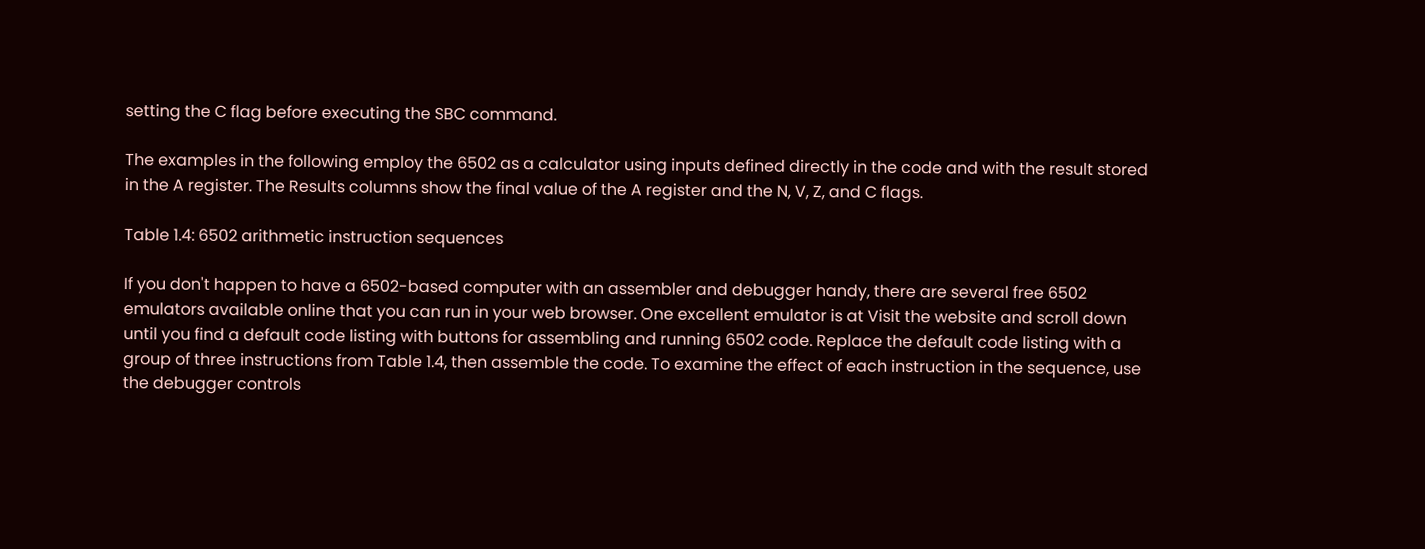setting the C flag before executing the SBC command.

The examples in the following employ the 6502 as a calculator using inputs defined directly in the code and with the result stored in the A register. The Results columns show the final value of the A register and the N, V, Z, and C flags.

Table 1.4: 6502 arithmetic instruction sequences

If you don't happen to have a 6502-based computer with an assembler and debugger handy, there are several free 6502 emulators available online that you can run in your web browser. One excellent emulator is at Visit the website and scroll down until you find a default code listing with buttons for assembling and running 6502 code. Replace the default code listing with a group of three instructions from Table 1.4, then assemble the code. To examine the effect of each instruction in the sequence, use the debugger controls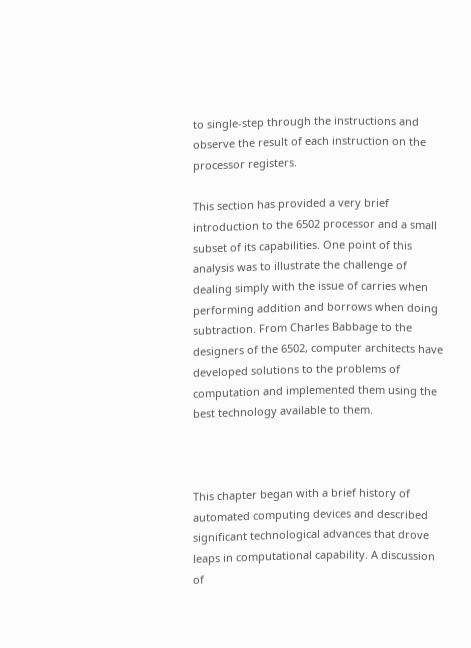to single-step through the instructions and observe the result of each instruction on the processor registers.

This section has provided a very brief introduction to the 6502 processor and a small subset of its capabilities. One point of this analysis was to illustrate the challenge of dealing simply with the issue of carries when performing addition and borrows when doing subtraction. From Charles Babbage to the designers of the 6502, computer architects have developed solutions to the problems of computation and implemented them using the best technology available to them.



This chapter began with a brief history of automated computing devices and described significant technological advances that drove leaps in computational capability. A discussion of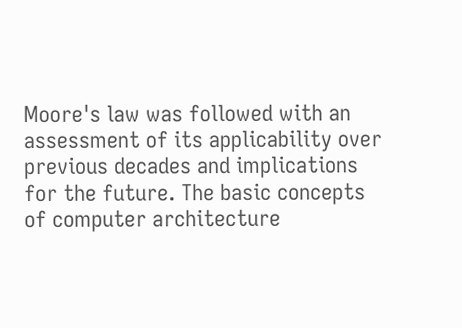Moore's law was followed with an assessment of its applicability over previous decades and implications for the future. The basic concepts of computer architecture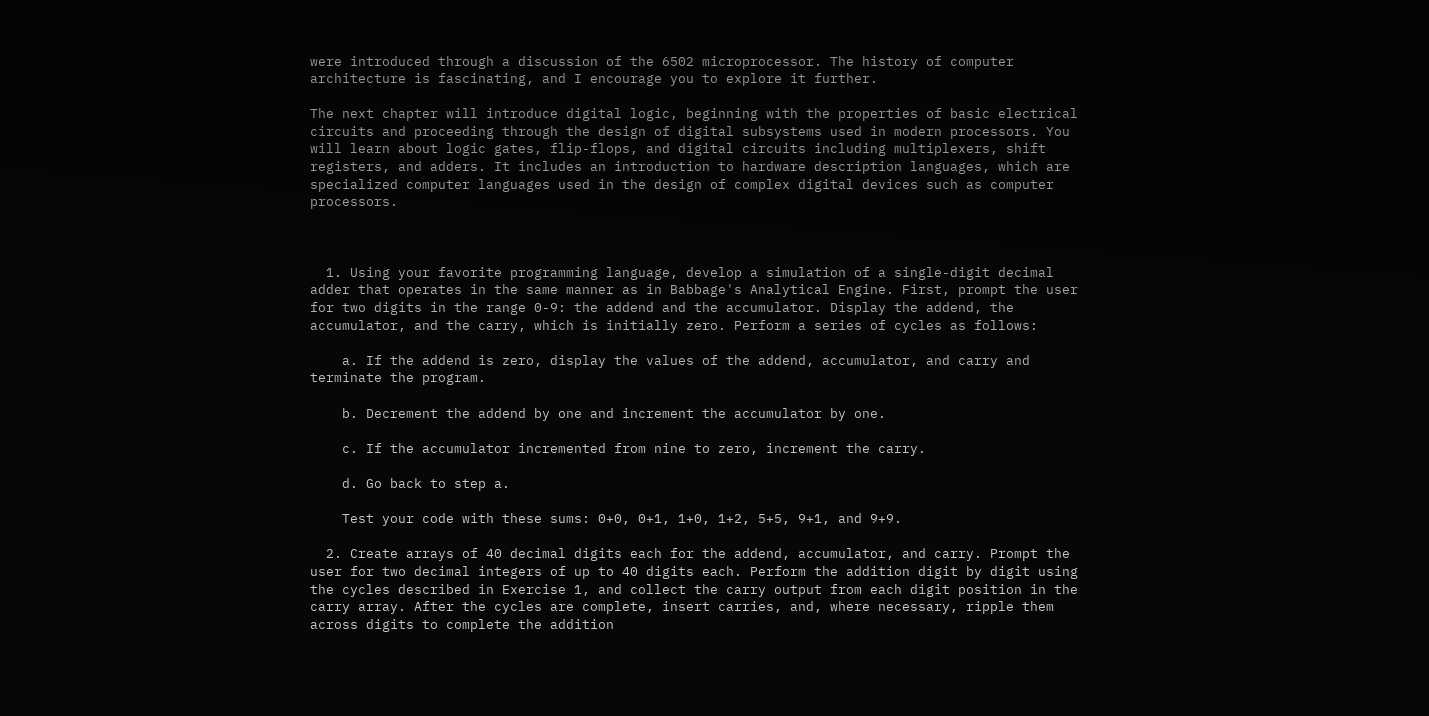were introduced through a discussion of the 6502 microprocessor. The history of computer architecture is fascinating, and I encourage you to explore it further.

The next chapter will introduce digital logic, beginning with the properties of basic electrical circuits and proceeding through the design of digital subsystems used in modern processors. You will learn about logic gates, flip-flops, and digital circuits including multiplexers, shift registers, and adders. It includes an introduction to hardware description languages, which are specialized computer languages used in the design of complex digital devices such as computer processors.



  1. Using your favorite programming language, develop a simulation of a single-digit decimal adder that operates in the same manner as in Babbage's Analytical Engine. First, prompt the user for two digits in the range 0-9: the addend and the accumulator. Display the addend, the accumulator, and the carry, which is initially zero. Perform a series of cycles as follows:

    a. If the addend is zero, display the values of the addend, accumulator, and carry and terminate the program.

    b. Decrement the addend by one and increment the accumulator by one.

    c. If the accumulator incremented from nine to zero, increment the carry.

    d. Go back to step a.

    Test your code with these sums: 0+0, 0+1, 1+0, 1+2, 5+5, 9+1, and 9+9.

  2. Create arrays of 40 decimal digits each for the addend, accumulator, and carry. Prompt the user for two decimal integers of up to 40 digits each. Perform the addition digit by digit using the cycles described in Exercise 1, and collect the carry output from each digit position in the carry array. After the cycles are complete, insert carries, and, where necessary, ripple them across digits to complete the addition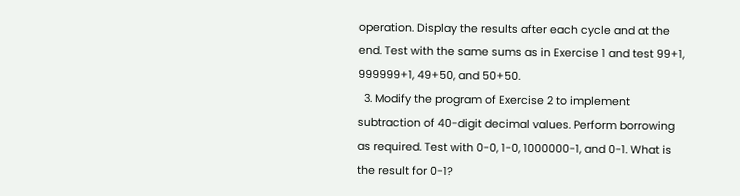operation. Display the results after each cycle and at the end. Test with the same sums as in Exercise 1 and test 99+1, 999999+1, 49+50, and 50+50.
  3. Modify the program of Exercise 2 to implement subtraction of 40-digit decimal values. Perform borrowing as required. Test with 0-0, 1-0, 1000000-1, and 0-1. What is the result for 0-1?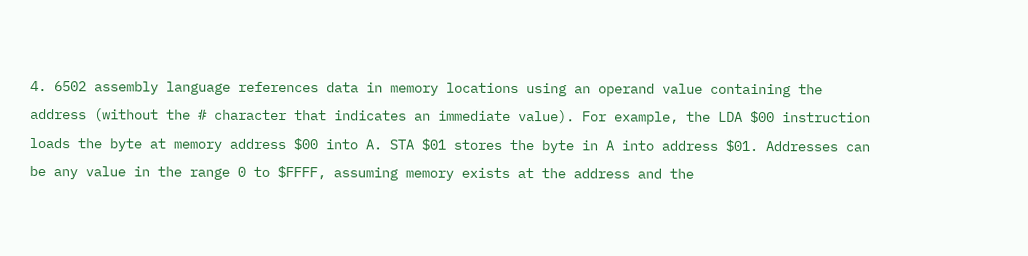4. 6502 assembly language references data in memory locations using an operand value containing the address (without the # character that indicates an immediate value). For example, the LDA $00 instruction loads the byte at memory address $00 into A. STA $01 stores the byte in A into address $01. Addresses can be any value in the range 0 to $FFFF, assuming memory exists at the address and the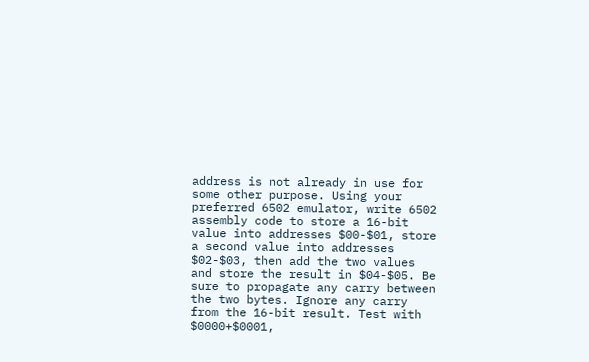address is not already in use for some other purpose. Using your preferred 6502 emulator, write 6502 assembly code to store a 16-bit value into addresses $00-$01, store a second value into addresses $02-$03, then add the two values and store the result in $04-$05. Be sure to propagate any carry between the two bytes. Ignore any carry from the 16-bit result. Test with $0000+$0001,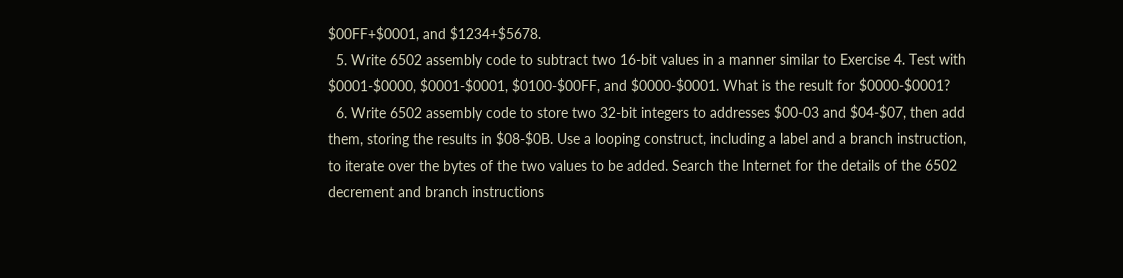$00FF+$0001, and $1234+$5678.
  5. Write 6502 assembly code to subtract two 16-bit values in a manner similar to Exercise 4. Test with $0001-$0000, $0001-$0001, $0100-$00FF, and $0000-$0001. What is the result for $0000-$0001?
  6. Write 6502 assembly code to store two 32-bit integers to addresses $00-03 and $04-$07, then add them, storing the results in $08-$0B. Use a looping construct, including a label and a branch instruction, to iterate over the bytes of the two values to be added. Search the Internet for the details of the 6502 decrement and branch instructions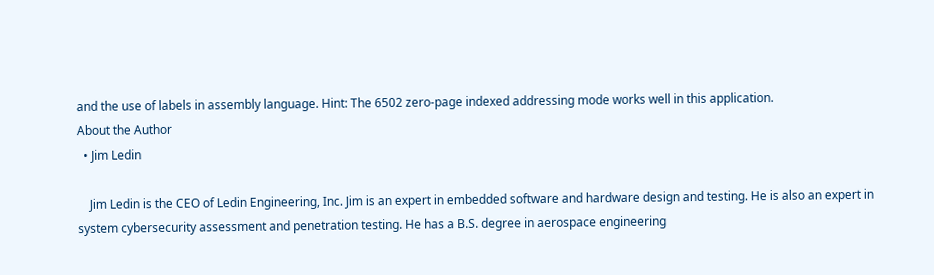and the use of labels in assembly language. Hint: The 6502 zero-page indexed addressing mode works well in this application.
About the Author
  • Jim Ledin

    Jim Ledin is the CEO of Ledin Engineering, Inc. Jim is an expert in embedded software and hardware design and testing. He is also an expert in system cybersecurity assessment and penetration testing. He has a B.S. degree in aerospace engineering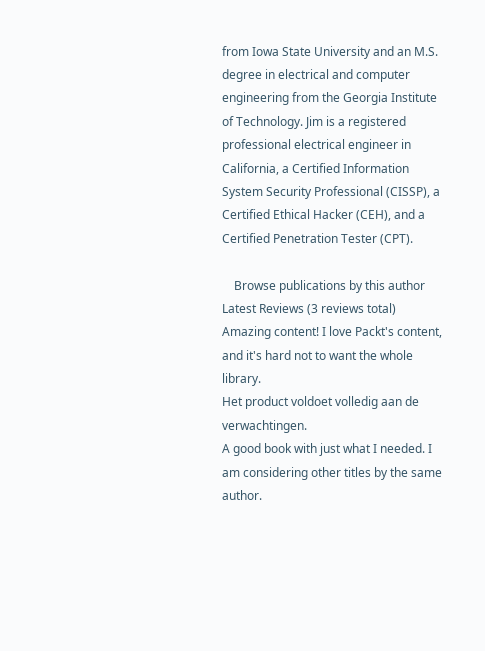from Iowa State University and an M.S. degree in electrical and computer engineering from the Georgia Institute of Technology. Jim is a registered professional electrical engineer in California, a Certified Information System Security Professional (CISSP), a Certified Ethical Hacker (CEH), and a Certified Penetration Tester (CPT).

    Browse publications by this author
Latest Reviews (3 reviews total)
Amazing content! I love Packt's content, and it's hard not to want the whole library.
Het product voldoet volledig aan de verwachtingen.
A good book with just what I needed. I am considering other titles by the same author.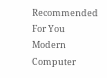Recommended For You
Modern Computer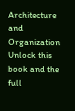Architecture and Organization
Unlock this book and the full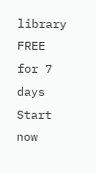library FREE for 7 days
Start now